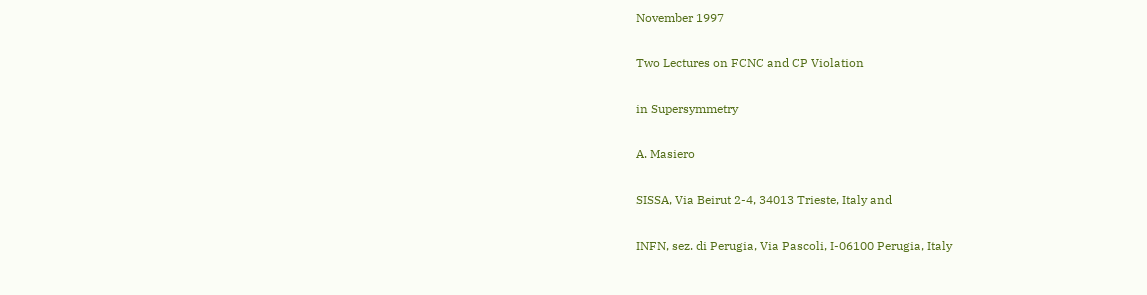November 1997

Two Lectures on FCNC and CP Violation

in Supersymmetry

A. Masiero

SISSA, Via Beirut 2-4, 34013 Trieste, Italy and

INFN, sez. di Perugia, Via Pascoli, I-06100 Perugia, Italy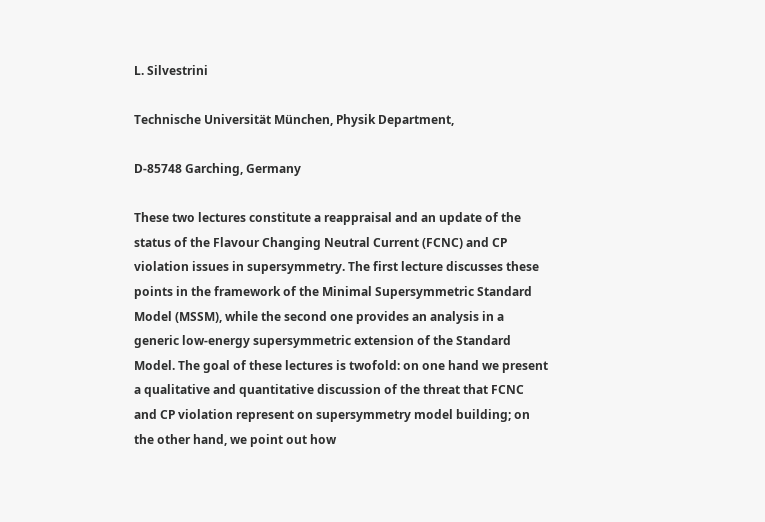L. Silvestrini

Technische Universität München, Physik Department,

D-85748 Garching, Germany

These two lectures constitute a reappraisal and an update of the status of the Flavour Changing Neutral Current (FCNC) and CP violation issues in supersymmetry. The first lecture discusses these points in the framework of the Minimal Supersymmetric Standard Model (MSSM), while the second one provides an analysis in a generic low-energy supersymmetric extension of the Standard Model. The goal of these lectures is twofold: on one hand we present a qualitative and quantitative discussion of the threat that FCNC and CP violation represent on supersymmetry model building; on the other hand, we point out how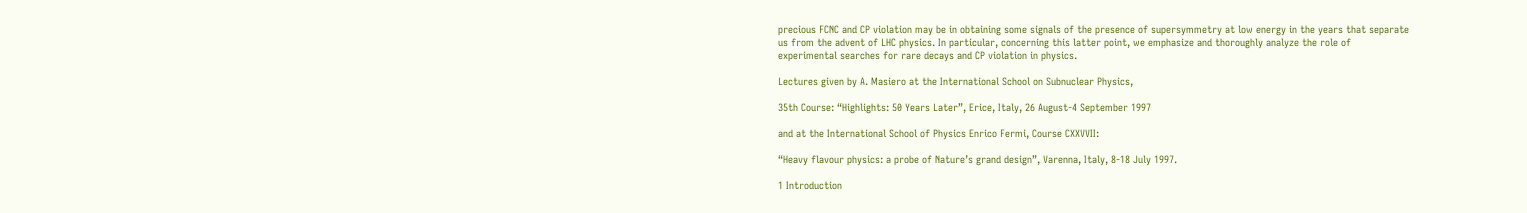precious FCNC and CP violation may be in obtaining some signals of the presence of supersymmetry at low energy in the years that separate us from the advent of LHC physics. In particular, concerning this latter point, we emphasize and thoroughly analyze the role of experimental searches for rare decays and CP violation in physics.

Lectures given by A. Masiero at the International School on Subnuclear Physics,

35th Course: “Highlights: 50 Years Later”, Erice, Italy, 26 August-4 September 1997

and at the International School of Physics Enrico Fermi, Course CXXVVII:

“Heavy flavour physics: a probe of Nature’s grand design”, Varenna, Italy, 8-18 July 1997.

1 Introduction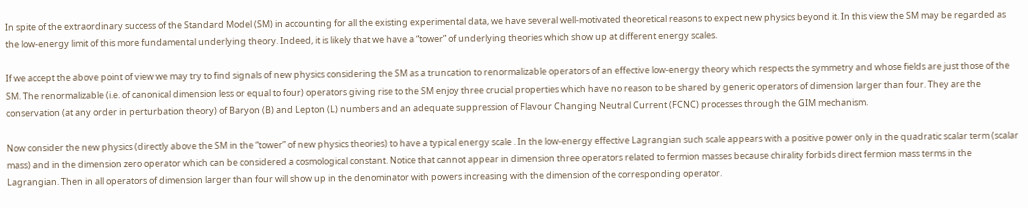In spite of the extraordinary success of the Standard Model (SM) in accounting for all the existing experimental data, we have several well-motivated theoretical reasons to expect new physics beyond it. In this view the SM may be regarded as the low-energy limit of this more fundamental underlying theory. Indeed, it is likely that we have a “tower” of underlying theories which show up at different energy scales.

If we accept the above point of view we may try to find signals of new physics considering the SM as a truncation to renormalizable operators of an effective low-energy theory which respects the symmetry and whose fields are just those of the SM. The renormalizable (i.e. of canonical dimension less or equal to four) operators giving rise to the SM enjoy three crucial properties which have no reason to be shared by generic operators of dimension larger than four. They are the conservation (at any order in perturbation theory) of Baryon (B) and Lepton (L) numbers and an adequate suppression of Flavour Changing Neutral Current (FCNC) processes through the GIM mechanism.

Now consider the new physics (directly above the SM in the “tower” of new physics theories) to have a typical energy scale . In the low-energy effective Lagrangian such scale appears with a positive power only in the quadratic scalar term (scalar mass) and in the dimension zero operator which can be considered a cosmological constant. Notice that cannot appear in dimension three operators related to fermion masses because chirality forbids direct fermion mass terms in the Lagrangian. Then in all operators of dimension larger than four will show up in the denominator with powers increasing with the dimension of the corresponding operator.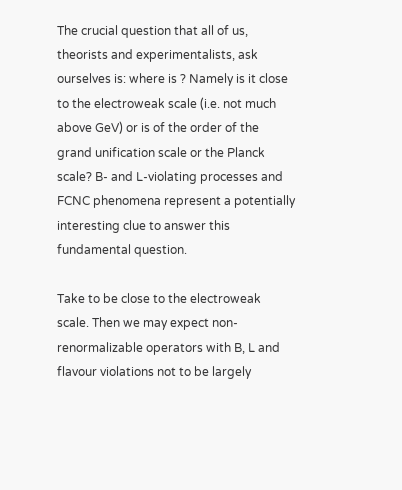The crucial question that all of us, theorists and experimentalists, ask ourselves is: where is ? Namely is it close to the electroweak scale (i.e. not much above GeV) or is of the order of the grand unification scale or the Planck scale? B- and L-violating processes and FCNC phenomena represent a potentially interesting clue to answer this fundamental question.

Take to be close to the electroweak scale. Then we may expect non-renormalizable operators with B, L and flavour violations not to be largely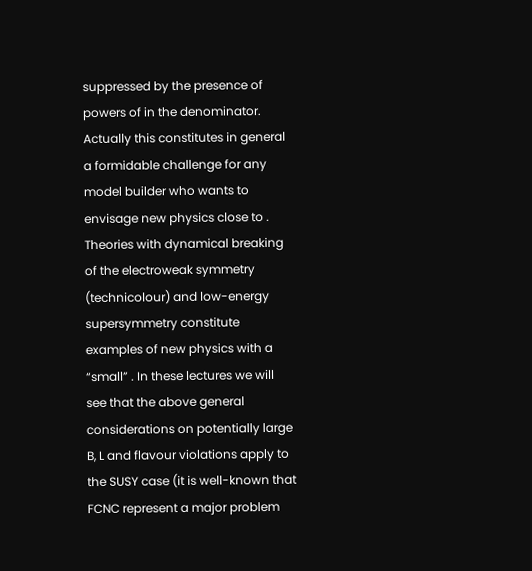suppressed by the presence of powers of in the denominator. Actually this constitutes in general a formidable challenge for any model builder who wants to envisage new physics close to . Theories with dynamical breaking of the electroweak symmetry (technicolour) and low-energy supersymmetry constitute examples of new physics with a “small” . In these lectures we will see that the above general considerations on potentially large B, L and flavour violations apply to the SUSY case (it is well-known that FCNC represent a major problem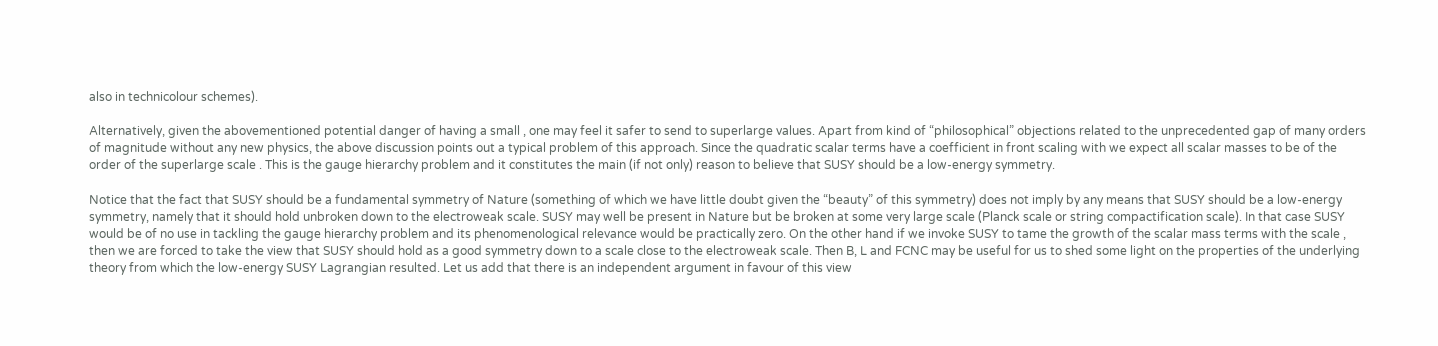also in technicolour schemes).

Alternatively, given the abovementioned potential danger of having a small , one may feel it safer to send to superlarge values. Apart from kind of “philosophical” objections related to the unprecedented gap of many orders of magnitude without any new physics, the above discussion points out a typical problem of this approach. Since the quadratic scalar terms have a coefficient in front scaling with we expect all scalar masses to be of the order of the superlarge scale . This is the gauge hierarchy problem and it constitutes the main (if not only) reason to believe that SUSY should be a low-energy symmetry.

Notice that the fact that SUSY should be a fundamental symmetry of Nature (something of which we have little doubt given the “beauty” of this symmetry) does not imply by any means that SUSY should be a low-energy symmetry, namely that it should hold unbroken down to the electroweak scale. SUSY may well be present in Nature but be broken at some very large scale (Planck scale or string compactification scale). In that case SUSY would be of no use in tackling the gauge hierarchy problem and its phenomenological relevance would be practically zero. On the other hand if we invoke SUSY to tame the growth of the scalar mass terms with the scale , then we are forced to take the view that SUSY should hold as a good symmetry down to a scale close to the electroweak scale. Then B, L and FCNC may be useful for us to shed some light on the properties of the underlying theory from which the low-energy SUSY Lagrangian resulted. Let us add that there is an independent argument in favour of this view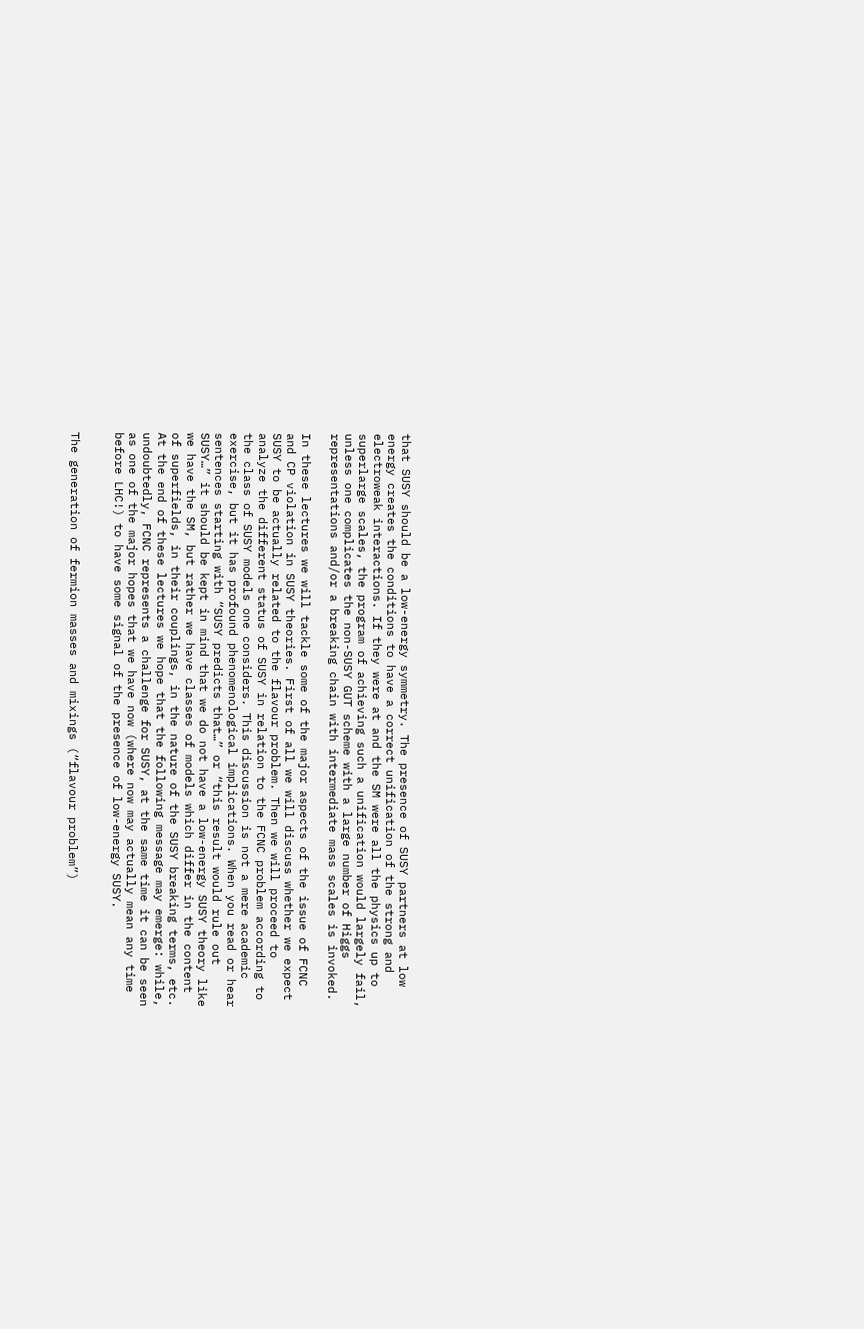that SUSY should be a low-energy symmetry. The presence of SUSY partners at low energy creates the conditions to have a correct unification of the strong and electroweak interactions. If they were at and the SM were all the physics up to superlarge scales, the program of achieving such a unification would largely fail, unless one complicates the non-SUSY GUT scheme with a large number of Higgs representations and/or a breaking chain with intermediate mass scales is invoked.

In these lectures we will tackle some of the major aspects of the issue of FCNC and CP violation in SUSY theories. First of all we will discuss whether we expect SUSY to be actually related to the flavour problem. Then we will proceed to analyze the different status of SUSY in relation to the FCNC problem according to the class of SUSY models one considers. This discussion is not a mere academic exercise, but it has profound phenomenological implications. When you read or hear sentences starting with “SUSY predicts that…” or “this result would rule out SUSY…” it should be kept in mind that we do not have a low-energy SUSY theory like we have the SM, but rather we have classes of models which differ in the content of superfields, in their couplings, in the nature of the SUSY breaking terms, etc. At the end of these lectures we hope that the following message may emerge: while, undoubtedly, FCNC represents a challenge for SUSY, at the same time it can be seen as one of the major hopes that we have now (where now may actually mean any time before LHC!) to have some signal of the presence of low-energy SUSY.


The generation of fermion masses and mixings (“flavour problem”)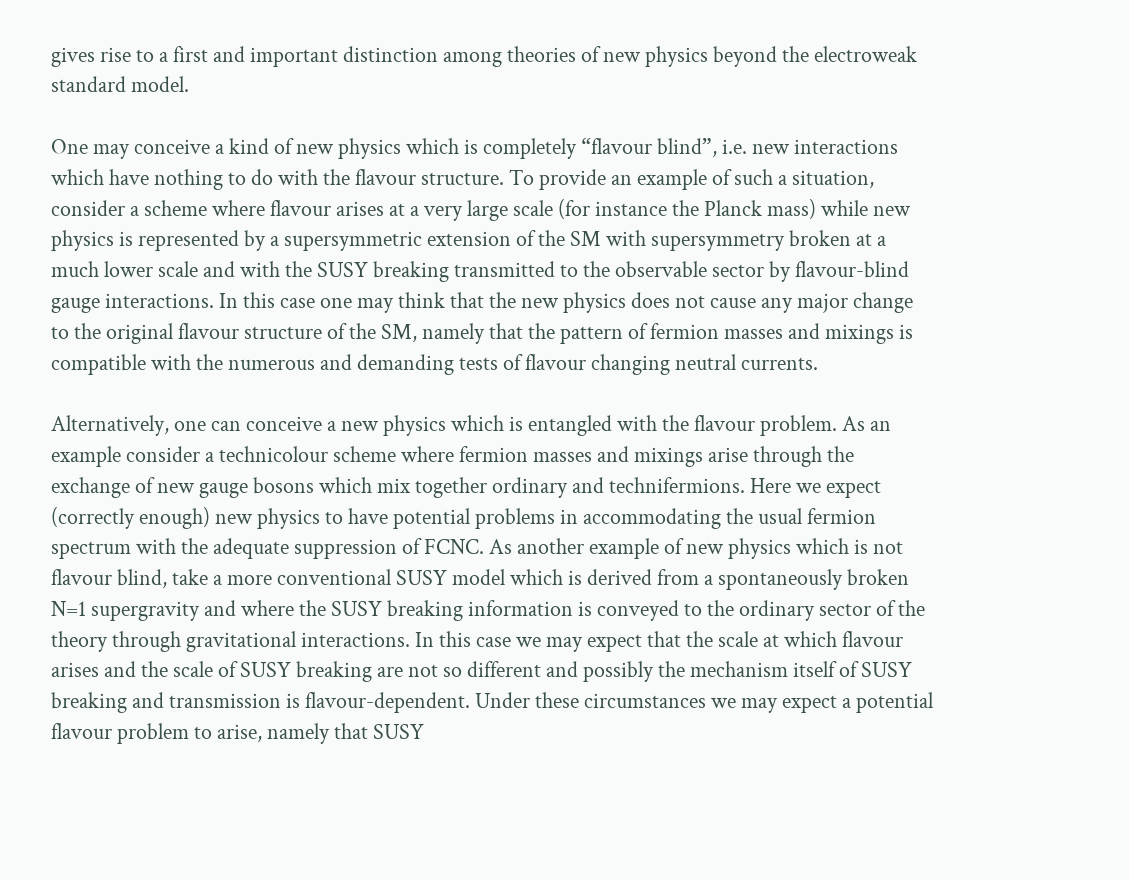gives rise to a first and important distinction among theories of new physics beyond the electroweak standard model.

One may conceive a kind of new physics which is completely “flavour blind”, i.e. new interactions which have nothing to do with the flavour structure. To provide an example of such a situation, consider a scheme where flavour arises at a very large scale (for instance the Planck mass) while new physics is represented by a supersymmetric extension of the SM with supersymmetry broken at a much lower scale and with the SUSY breaking transmitted to the observable sector by flavour-blind gauge interactions. In this case one may think that the new physics does not cause any major change to the original flavour structure of the SM, namely that the pattern of fermion masses and mixings is compatible with the numerous and demanding tests of flavour changing neutral currents.

Alternatively, one can conceive a new physics which is entangled with the flavour problem. As an example consider a technicolour scheme where fermion masses and mixings arise through the exchange of new gauge bosons which mix together ordinary and technifermions. Here we expect (correctly enough) new physics to have potential problems in accommodating the usual fermion spectrum with the adequate suppression of FCNC. As another example of new physics which is not flavour blind, take a more conventional SUSY model which is derived from a spontaneously broken N=1 supergravity and where the SUSY breaking information is conveyed to the ordinary sector of the theory through gravitational interactions. In this case we may expect that the scale at which flavour arises and the scale of SUSY breaking are not so different and possibly the mechanism itself of SUSY breaking and transmission is flavour-dependent. Under these circumstances we may expect a potential flavour problem to arise, namely that SUSY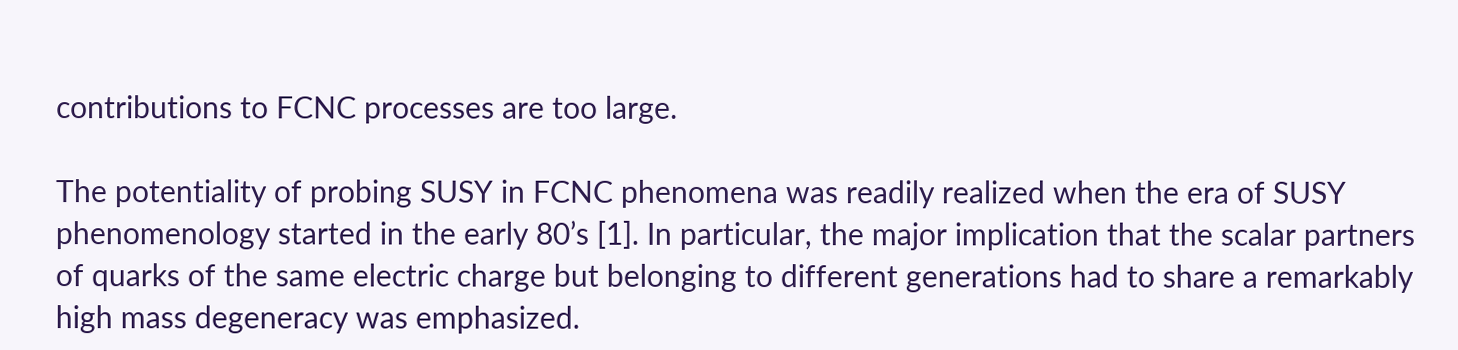contributions to FCNC processes are too large.

The potentiality of probing SUSY in FCNC phenomena was readily realized when the era of SUSY phenomenology started in the early 80’s [1]. In particular, the major implication that the scalar partners of quarks of the same electric charge but belonging to different generations had to share a remarkably high mass degeneracy was emphasized.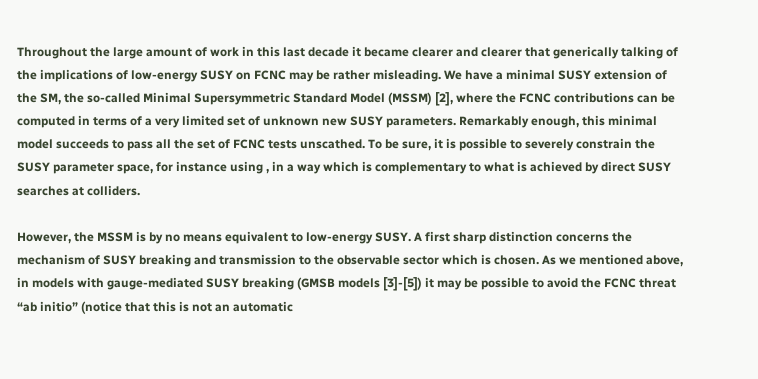Throughout the large amount of work in this last decade it became clearer and clearer that generically talking of the implications of low-energy SUSY on FCNC may be rather misleading. We have a minimal SUSY extension of the SM, the so-called Minimal Supersymmetric Standard Model (MSSM) [2], where the FCNC contributions can be computed in terms of a very limited set of unknown new SUSY parameters. Remarkably enough, this minimal model succeeds to pass all the set of FCNC tests unscathed. To be sure, it is possible to severely constrain the SUSY parameter space, for instance using , in a way which is complementary to what is achieved by direct SUSY searches at colliders.

However, the MSSM is by no means equivalent to low-energy SUSY. A first sharp distinction concerns the mechanism of SUSY breaking and transmission to the observable sector which is chosen. As we mentioned above, in models with gauge-mediated SUSY breaking (GMSB models [3]-[5]) it may be possible to avoid the FCNC threat “ab initio” (notice that this is not an automatic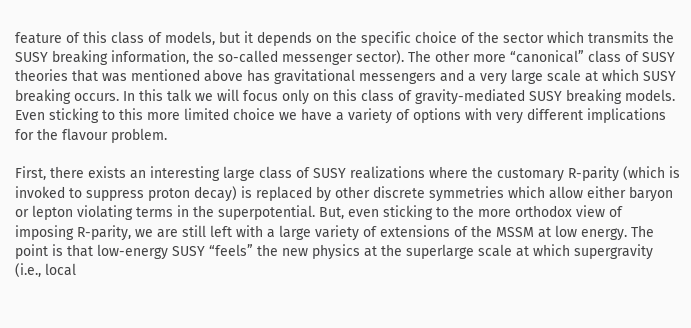feature of this class of models, but it depends on the specific choice of the sector which transmits the SUSY breaking information, the so-called messenger sector). The other more “canonical” class of SUSY theories that was mentioned above has gravitational messengers and a very large scale at which SUSY breaking occurs. In this talk we will focus only on this class of gravity-mediated SUSY breaking models. Even sticking to this more limited choice we have a variety of options with very different implications for the flavour problem.

First, there exists an interesting large class of SUSY realizations where the customary R-parity (which is invoked to suppress proton decay) is replaced by other discrete symmetries which allow either baryon or lepton violating terms in the superpotential. But, even sticking to the more orthodox view of imposing R-parity, we are still left with a large variety of extensions of the MSSM at low energy. The point is that low-energy SUSY “feels” the new physics at the superlarge scale at which supergravity (i.e., local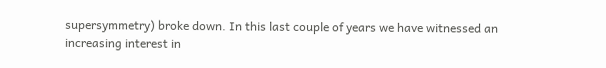supersymmetry) broke down. In this last couple of years we have witnessed an increasing interest in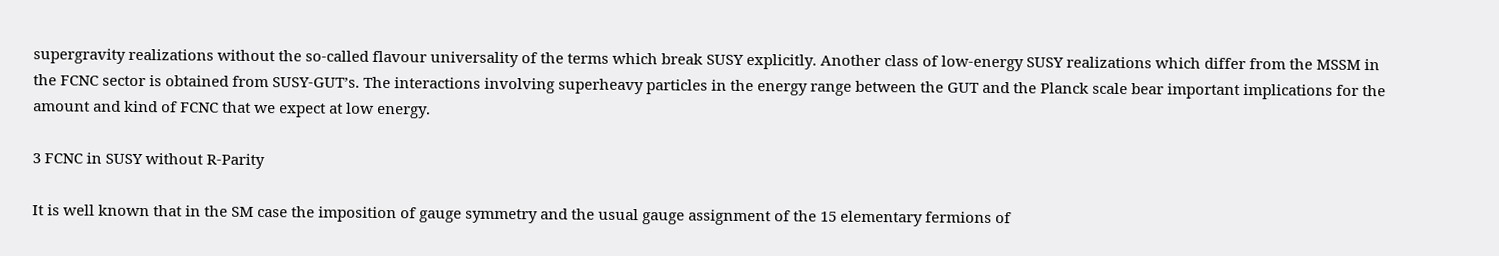supergravity realizations without the so-called flavour universality of the terms which break SUSY explicitly. Another class of low-energy SUSY realizations which differ from the MSSM in the FCNC sector is obtained from SUSY-GUT’s. The interactions involving superheavy particles in the energy range between the GUT and the Planck scale bear important implications for the amount and kind of FCNC that we expect at low energy.

3 FCNC in SUSY without R-Parity

It is well known that in the SM case the imposition of gauge symmetry and the usual gauge assignment of the 15 elementary fermions of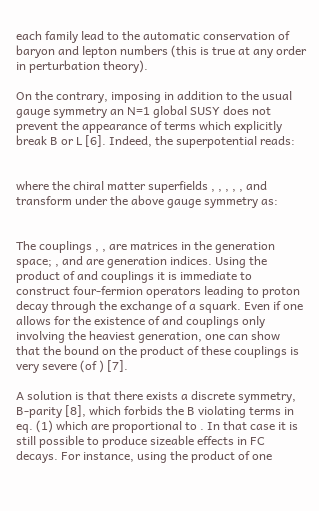each family lead to the automatic conservation of baryon and lepton numbers (this is true at any order in perturbation theory).

On the contrary, imposing in addition to the usual gauge symmetry an N=1 global SUSY does not prevent the appearance of terms which explicitly break B or L [6]. Indeed, the superpotential reads:


where the chiral matter superfields , , , , , and transform under the above gauge symmetry as:


The couplings , , are matrices in the generation space; , and are generation indices. Using the product of and couplings it is immediate to construct four-fermion operators leading to proton decay through the exchange of a squark. Even if one allows for the existence of and couplings only involving the heaviest generation, one can show that the bound on the product of these couplings is very severe (of ) [7].

A solution is that there exists a discrete symmetry, B-parity [8], which forbids the B violating terms in eq. (1) which are proportional to . In that case it is still possible to produce sizeable effects in FC decays. For instance, using the product of one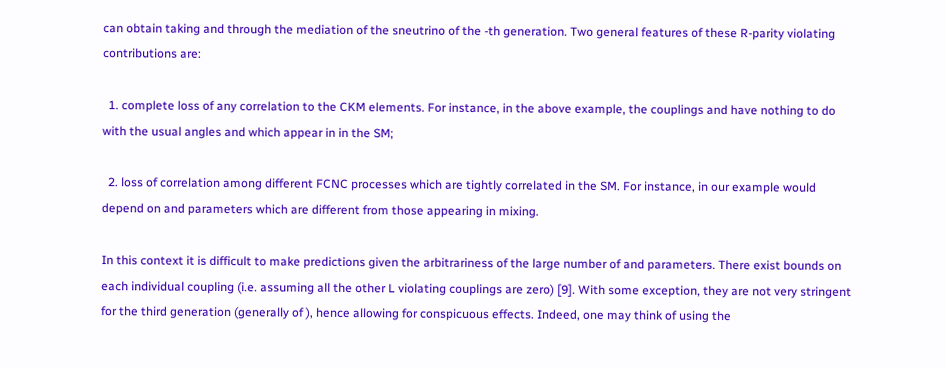can obtain taking and through the mediation of the sneutrino of the -th generation. Two general features of these R-parity violating contributions are:

  1. complete loss of any correlation to the CKM elements. For instance, in the above example, the couplings and have nothing to do with the usual angles and which appear in in the SM;

  2. loss of correlation among different FCNC processes which are tightly correlated in the SM. For instance, in our example would depend on and parameters which are different from those appearing in mixing.

In this context it is difficult to make predictions given the arbitrariness of the large number of and parameters. There exist bounds on each individual coupling (i.e. assuming all the other L violating couplings are zero) [9]. With some exception, they are not very stringent for the third generation (generally of ), hence allowing for conspicuous effects. Indeed, one may think of using the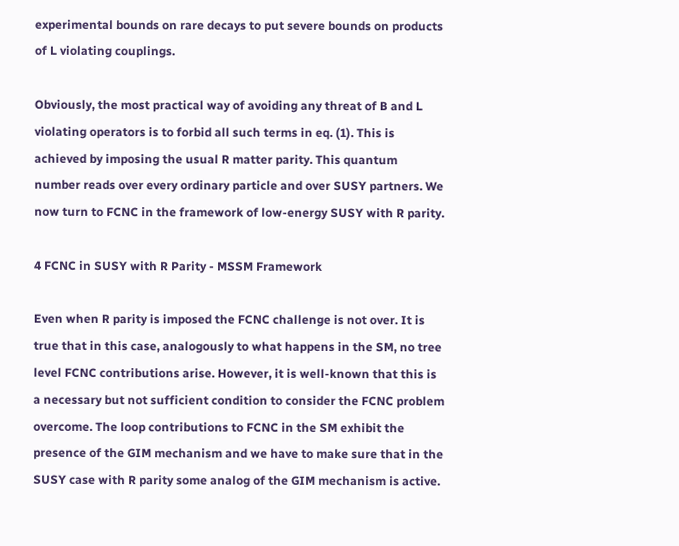experimental bounds on rare decays to put severe bounds on products of L violating couplings.

Obviously, the most practical way of avoiding any threat of B and L violating operators is to forbid all such terms in eq. (1). This is achieved by imposing the usual R matter parity. This quantum number reads over every ordinary particle and over SUSY partners. We now turn to FCNC in the framework of low-energy SUSY with R parity.

4 FCNC in SUSY with R Parity - MSSM Framework

Even when R parity is imposed the FCNC challenge is not over. It is true that in this case, analogously to what happens in the SM, no tree level FCNC contributions arise. However, it is well-known that this is a necessary but not sufficient condition to consider the FCNC problem overcome. The loop contributions to FCNC in the SM exhibit the presence of the GIM mechanism and we have to make sure that in the SUSY case with R parity some analog of the GIM mechanism is active.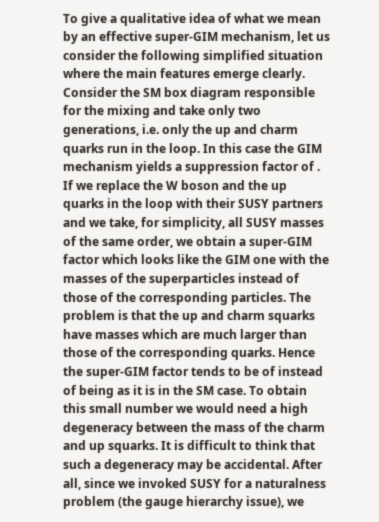To give a qualitative idea of what we mean by an effective super-GIM mechanism, let us consider the following simplified situation where the main features emerge clearly. Consider the SM box diagram responsible for the mixing and take only two generations, i.e. only the up and charm quarks run in the loop. In this case the GIM mechanism yields a suppression factor of . If we replace the W boson and the up quarks in the loop with their SUSY partners and we take, for simplicity, all SUSY masses of the same order, we obtain a super-GIM factor which looks like the GIM one with the masses of the superparticles instead of those of the corresponding particles. The problem is that the up and charm squarks have masses which are much larger than those of the corresponding quarks. Hence the super-GIM factor tends to be of instead of being as it is in the SM case. To obtain this small number we would need a high degeneracy between the mass of the charm and up squarks. It is difficult to think that such a degeneracy may be accidental. After all, since we invoked SUSY for a naturalness problem (the gauge hierarchy issue), we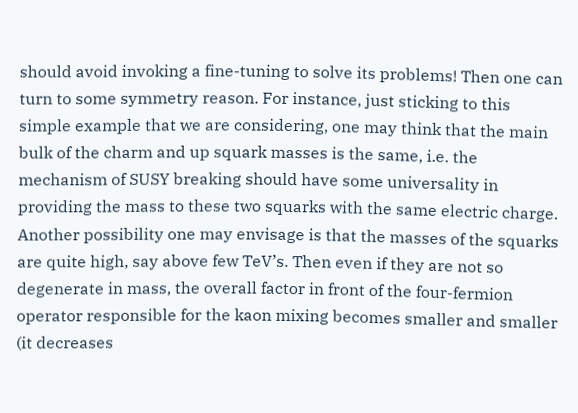should avoid invoking a fine-tuning to solve its problems! Then one can turn to some symmetry reason. For instance, just sticking to this simple example that we are considering, one may think that the main bulk of the charm and up squark masses is the same, i.e. the mechanism of SUSY breaking should have some universality in providing the mass to these two squarks with the same electric charge. Another possibility one may envisage is that the masses of the squarks are quite high, say above few TeV’s. Then even if they are not so degenerate in mass, the overall factor in front of the four-fermion operator responsible for the kaon mixing becomes smaller and smaller (it decreases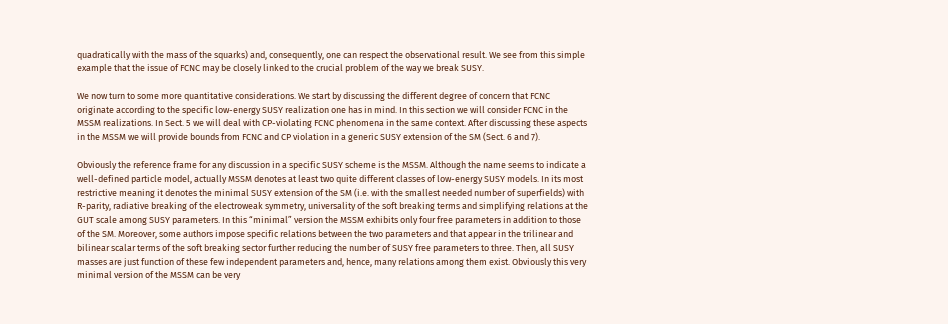quadratically with the mass of the squarks) and, consequently, one can respect the observational result. We see from this simple example that the issue of FCNC may be closely linked to the crucial problem of the way we break SUSY.

We now turn to some more quantitative considerations. We start by discussing the different degree of concern that FCNC originate according to the specific low-energy SUSY realization one has in mind. In this section we will consider FCNC in the MSSM realizations. In Sect. 5 we will deal with CP-violating FCNC phenomena in the same context. After discussing these aspects in the MSSM we will provide bounds from FCNC and CP violation in a generic SUSY extension of the SM (Sect. 6 and 7).

Obviously the reference frame for any discussion in a specific SUSY scheme is the MSSM. Although the name seems to indicate a well-defined particle model, actually MSSM denotes at least two quite different classes of low-energy SUSY models. In its most restrictive meaning it denotes the minimal SUSY extension of the SM (i.e. with the smallest needed number of superfields) with R-parity, radiative breaking of the electroweak symmetry, universality of the soft breaking terms and simplifying relations at the GUT scale among SUSY parameters. In this “minimal” version the MSSM exhibits only four free parameters in addition to those of the SM. Moreover, some authors impose specific relations between the two parameters and that appear in the trilinear and bilinear scalar terms of the soft breaking sector further reducing the number of SUSY free parameters to three. Then, all SUSY masses are just function of these few independent parameters and, hence, many relations among them exist. Obviously this very minimal version of the MSSM can be very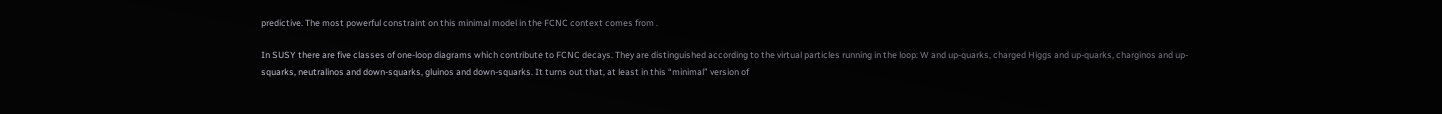predictive. The most powerful constraint on this minimal model in the FCNC context comes from .

In SUSY there are five classes of one-loop diagrams which contribute to FCNC decays. They are distinguished according to the virtual particles running in the loop: W and up-quarks, charged Higgs and up-quarks, charginos and up-squarks, neutralinos and down-squarks, gluinos and down-squarks. It turns out that, at least in this “minimal” version of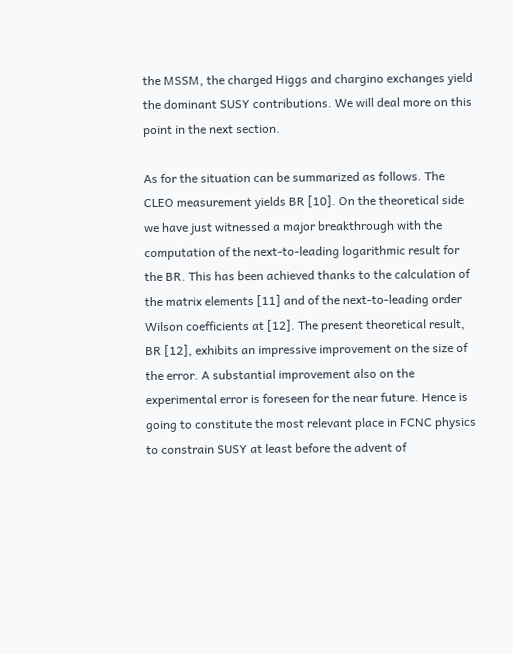the MSSM, the charged Higgs and chargino exchanges yield the dominant SUSY contributions. We will deal more on this point in the next section.

As for the situation can be summarized as follows. The CLEO measurement yields BR [10]. On the theoretical side we have just witnessed a major breakthrough with the computation of the next-to-leading logarithmic result for the BR. This has been achieved thanks to the calculation of the matrix elements [11] and of the next-to-leading order Wilson coefficients at [12]. The present theoretical result, BR [12], exhibits an impressive improvement on the size of the error. A substantial improvement also on the experimental error is foreseen for the near future. Hence is going to constitute the most relevant place in FCNC physics to constrain SUSY at least before the advent of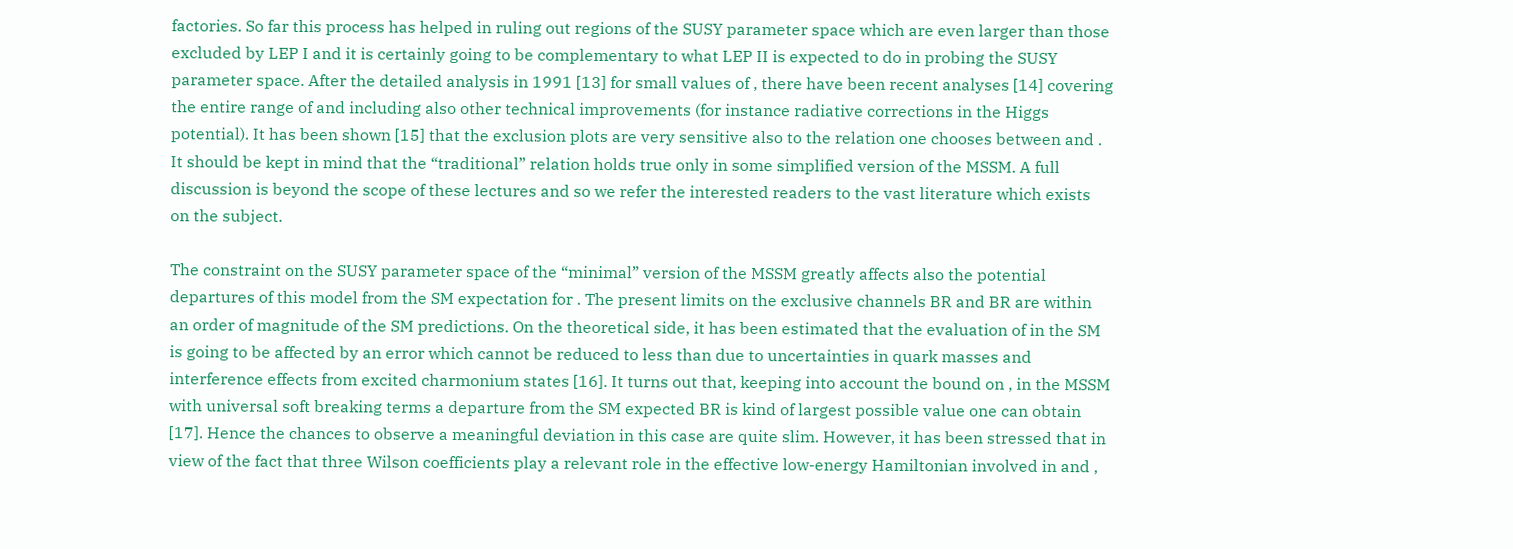factories. So far this process has helped in ruling out regions of the SUSY parameter space which are even larger than those excluded by LEP I and it is certainly going to be complementary to what LEP II is expected to do in probing the SUSY parameter space. After the detailed analysis in 1991 [13] for small values of , there have been recent analyses [14] covering the entire range of and including also other technical improvements (for instance radiative corrections in the Higgs potential). It has been shown [15] that the exclusion plots are very sensitive also to the relation one chooses between and . It should be kept in mind that the “traditional” relation holds true only in some simplified version of the MSSM. A full discussion is beyond the scope of these lectures and so we refer the interested readers to the vast literature which exists on the subject.

The constraint on the SUSY parameter space of the “minimal” version of the MSSM greatly affects also the potential departures of this model from the SM expectation for . The present limits on the exclusive channels BR and BR are within an order of magnitude of the SM predictions. On the theoretical side, it has been estimated that the evaluation of in the SM is going to be affected by an error which cannot be reduced to less than due to uncertainties in quark masses and interference effects from excited charmonium states [16]. It turns out that, keeping into account the bound on , in the MSSM with universal soft breaking terms a departure from the SM expected BR is kind of largest possible value one can obtain [17]. Hence the chances to observe a meaningful deviation in this case are quite slim. However, it has been stressed that in view of the fact that three Wilson coefficients play a relevant role in the effective low-energy Hamiltonian involved in and ,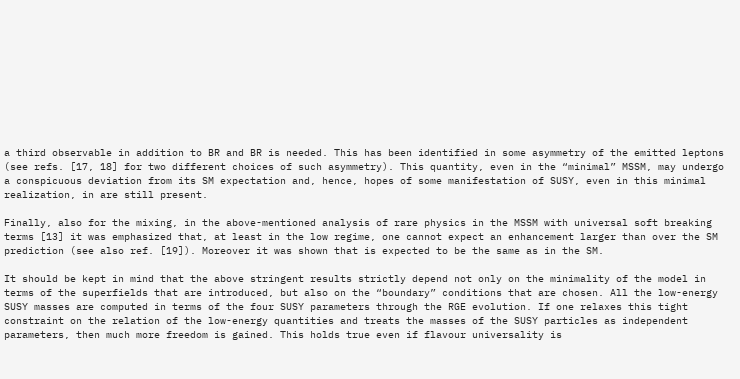a third observable in addition to BR and BR is needed. This has been identified in some asymmetry of the emitted leptons (see refs. [17, 18] for two different choices of such asymmetry). This quantity, even in the “minimal” MSSM, may undergo a conspicuous deviation from its SM expectation and, hence, hopes of some manifestation of SUSY, even in this minimal realization, in are still present.

Finally, also for the mixing, in the above-mentioned analysis of rare physics in the MSSM with universal soft breaking terms [13] it was emphasized that, at least in the low regime, one cannot expect an enhancement larger than over the SM prediction (see also ref. [19]). Moreover it was shown that is expected to be the same as in the SM.

It should be kept in mind that the above stringent results strictly depend not only on the minimality of the model in terms of the superfields that are introduced, but also on the “boundary” conditions that are chosen. All the low-energy SUSY masses are computed in terms of the four SUSY parameters through the RGE evolution. If one relaxes this tight constraint on the relation of the low-energy quantities and treats the masses of the SUSY particles as independent parameters, then much more freedom is gained. This holds true even if flavour universality is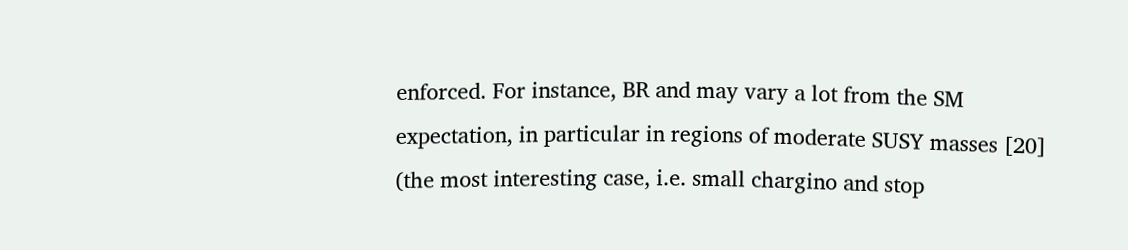enforced. For instance, BR and may vary a lot from the SM expectation, in particular in regions of moderate SUSY masses [20] (the most interesting case, i.e. small chargino and stop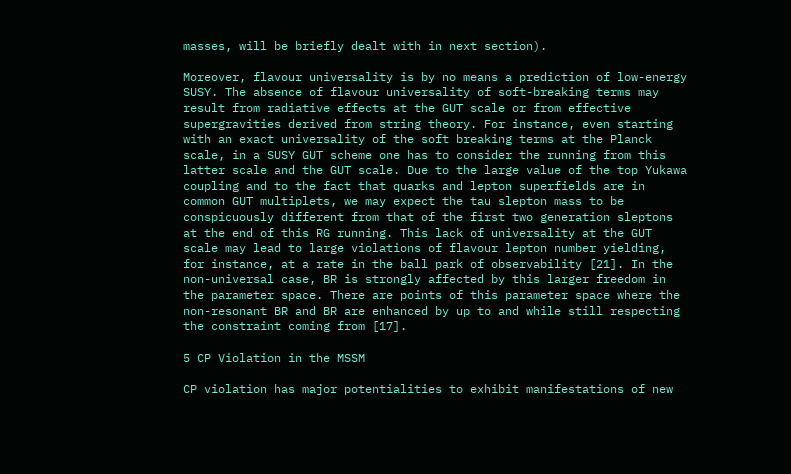masses, will be briefly dealt with in next section).

Moreover, flavour universality is by no means a prediction of low-energy SUSY. The absence of flavour universality of soft-breaking terms may result from radiative effects at the GUT scale or from effective supergravities derived from string theory. For instance, even starting with an exact universality of the soft breaking terms at the Planck scale, in a SUSY GUT scheme one has to consider the running from this latter scale and the GUT scale. Due to the large value of the top Yukawa coupling and to the fact that quarks and lepton superfields are in common GUT multiplets, we may expect the tau slepton mass to be conspicuously different from that of the first two generation sleptons at the end of this RG running. This lack of universality at the GUT scale may lead to large violations of flavour lepton number yielding, for instance, at a rate in the ball park of observability [21]. In the non-universal case, BR is strongly affected by this larger freedom in the parameter space. There are points of this parameter space where the non-resonant BR and BR are enhanced by up to and while still respecting the constraint coming from [17].

5 CP Violation in the MSSM

CP violation has major potentialities to exhibit manifestations of new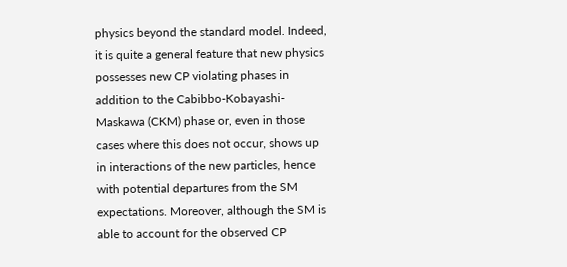physics beyond the standard model. Indeed, it is quite a general feature that new physics possesses new CP violating phases in addition to the Cabibbo-Kobayashi-Maskawa (CKM) phase or, even in those cases where this does not occur, shows up in interactions of the new particles, hence with potential departures from the SM expectations. Moreover, although the SM is able to account for the observed CP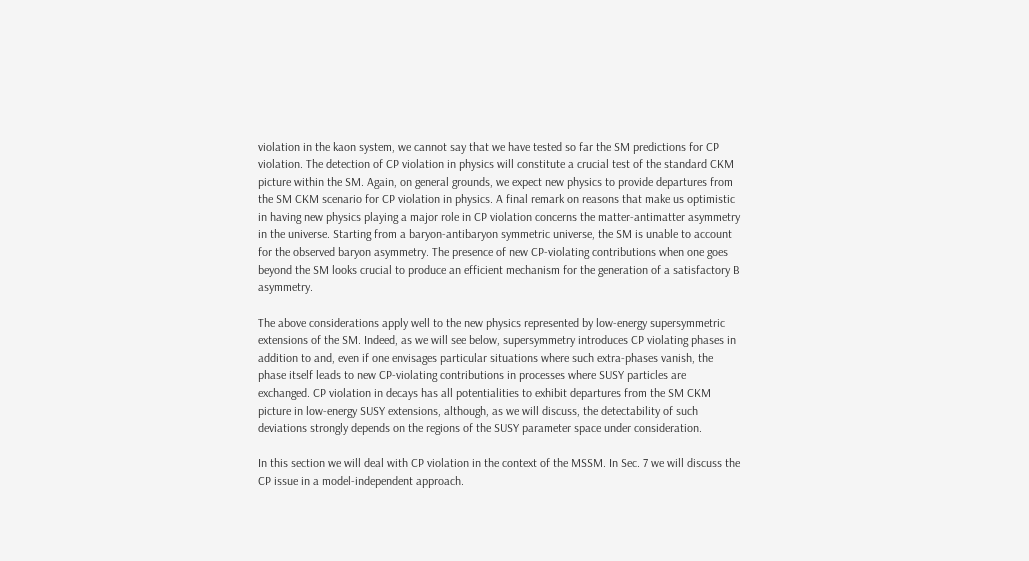violation in the kaon system, we cannot say that we have tested so far the SM predictions for CP violation. The detection of CP violation in physics will constitute a crucial test of the standard CKM picture within the SM. Again, on general grounds, we expect new physics to provide departures from the SM CKM scenario for CP violation in physics. A final remark on reasons that make us optimistic in having new physics playing a major role in CP violation concerns the matter-antimatter asymmetry in the universe. Starting from a baryon-antibaryon symmetric universe, the SM is unable to account for the observed baryon asymmetry. The presence of new CP-violating contributions when one goes beyond the SM looks crucial to produce an efficient mechanism for the generation of a satisfactory B asymmetry.

The above considerations apply well to the new physics represented by low-energy supersymmetric extensions of the SM. Indeed, as we will see below, supersymmetry introduces CP violating phases in addition to and, even if one envisages particular situations where such extra-phases vanish, the phase itself leads to new CP-violating contributions in processes where SUSY particles are exchanged. CP violation in decays has all potentialities to exhibit departures from the SM CKM picture in low-energy SUSY extensions, although, as we will discuss, the detectability of such deviations strongly depends on the regions of the SUSY parameter space under consideration.

In this section we will deal with CP violation in the context of the MSSM. In Sec. 7 we will discuss the CP issue in a model-independent approach.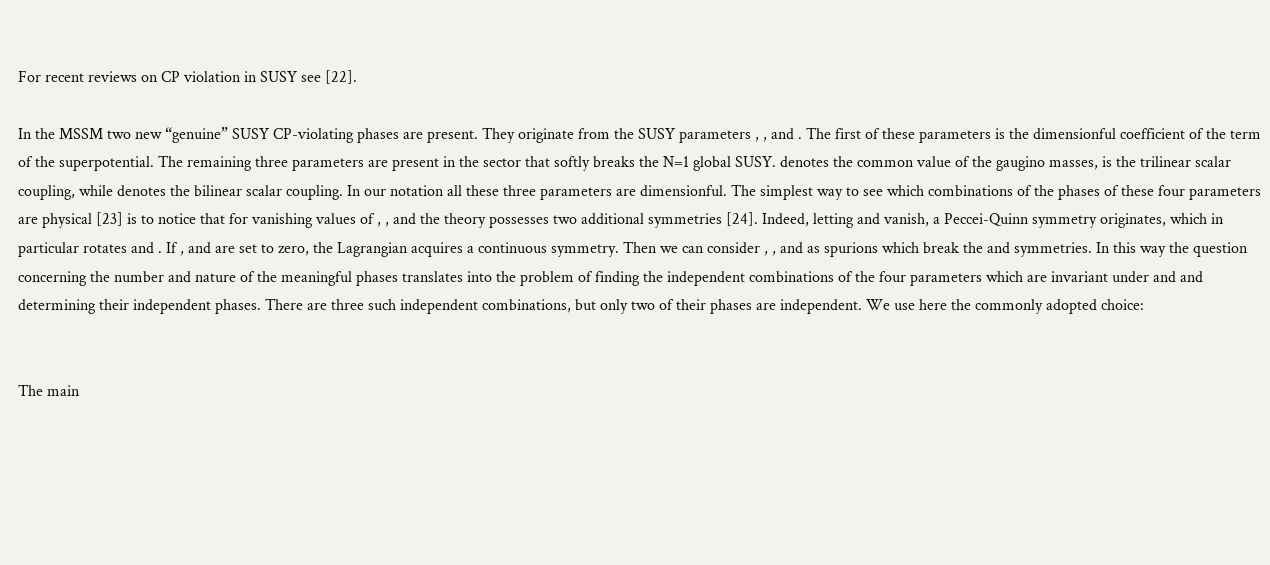For recent reviews on CP violation in SUSY see [22].

In the MSSM two new “genuine” SUSY CP-violating phases are present. They originate from the SUSY parameters , , and . The first of these parameters is the dimensionful coefficient of the term of the superpotential. The remaining three parameters are present in the sector that softly breaks the N=1 global SUSY. denotes the common value of the gaugino masses, is the trilinear scalar coupling, while denotes the bilinear scalar coupling. In our notation all these three parameters are dimensionful. The simplest way to see which combinations of the phases of these four parameters are physical [23] is to notice that for vanishing values of , , and the theory possesses two additional symmetries [24]. Indeed, letting and vanish, a Peccei-Quinn symmetry originates, which in particular rotates and . If , and are set to zero, the Lagrangian acquires a continuous symmetry. Then we can consider , , and as spurions which break the and symmetries. In this way the question concerning the number and nature of the meaningful phases translates into the problem of finding the independent combinations of the four parameters which are invariant under and and determining their independent phases. There are three such independent combinations, but only two of their phases are independent. We use here the commonly adopted choice:


The main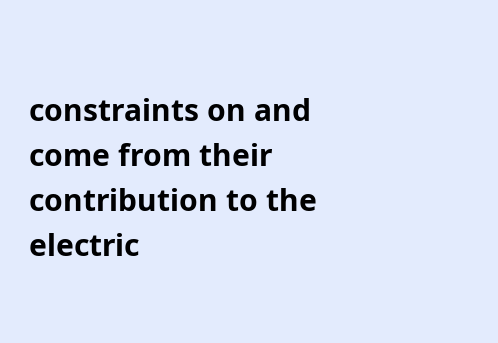constraints on and come from their contribution to the electric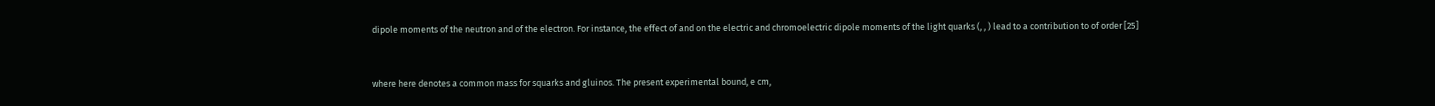dipole moments of the neutron and of the electron. For instance, the effect of and on the electric and chromoelectric dipole moments of the light quarks (, , ) lead to a contribution to of order [25]


where here denotes a common mass for squarks and gluinos. The present experimental bound, e cm,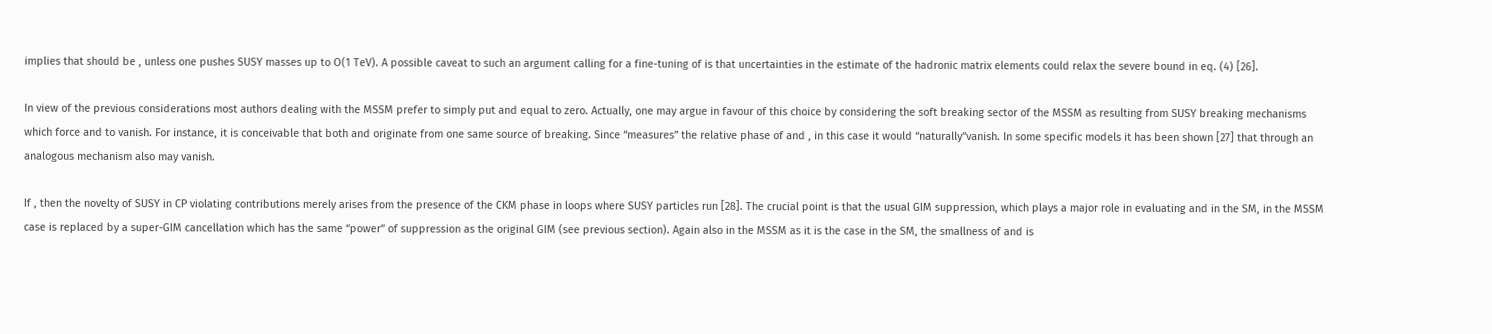implies that should be , unless one pushes SUSY masses up to O(1 TeV). A possible caveat to such an argument calling for a fine-tuning of is that uncertainties in the estimate of the hadronic matrix elements could relax the severe bound in eq. (4) [26].

In view of the previous considerations most authors dealing with the MSSM prefer to simply put and equal to zero. Actually, one may argue in favour of this choice by considering the soft breaking sector of the MSSM as resulting from SUSY breaking mechanisms which force and to vanish. For instance, it is conceivable that both and originate from one same source of breaking. Since “measures” the relative phase of and , in this case it would “naturally”vanish. In some specific models it has been shown [27] that through an analogous mechanism also may vanish.

If , then the novelty of SUSY in CP violating contributions merely arises from the presence of the CKM phase in loops where SUSY particles run [28]. The crucial point is that the usual GIM suppression, which plays a major role in evaluating and in the SM, in the MSSM case is replaced by a super-GIM cancellation which has the same “power” of suppression as the original GIM (see previous section). Again also in the MSSM as it is the case in the SM, the smallness of and is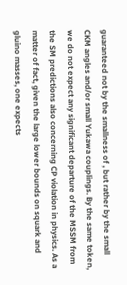guaranteed not by the smallness of , but rather by the small CKM angles and/or small Yukawa couplings. By the same token, we do not expect any significant departure of the MSSM from the SM predictions also concerning CP violation in physics. As a matter of fact, given the large lower bounds on squark and gluino masses, one expects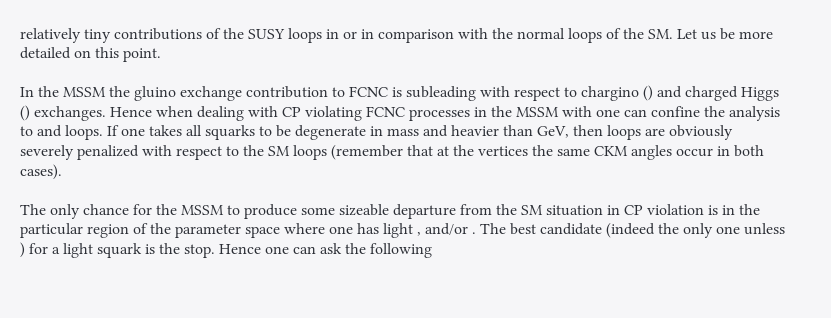relatively tiny contributions of the SUSY loops in or in comparison with the normal loops of the SM. Let us be more detailed on this point.

In the MSSM the gluino exchange contribution to FCNC is subleading with respect to chargino () and charged Higgs () exchanges. Hence when dealing with CP violating FCNC processes in the MSSM with one can confine the analysis to and loops. If one takes all squarks to be degenerate in mass and heavier than GeV, then loops are obviously severely penalized with respect to the SM loops (remember that at the vertices the same CKM angles occur in both cases).

The only chance for the MSSM to produce some sizeable departure from the SM situation in CP violation is in the particular region of the parameter space where one has light , and/or . The best candidate (indeed the only one unless ) for a light squark is the stop. Hence one can ask the following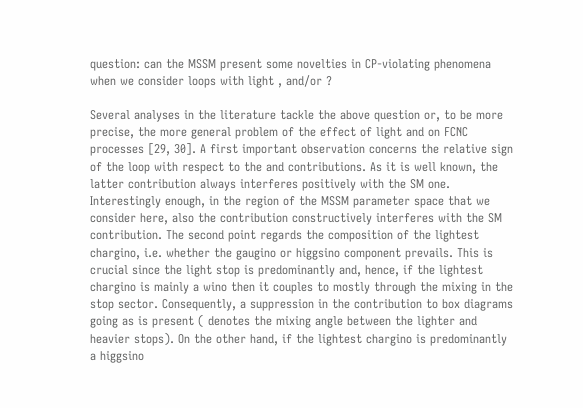question: can the MSSM present some novelties in CP-violating phenomena when we consider loops with light , and/or ?

Several analyses in the literature tackle the above question or, to be more precise, the more general problem of the effect of light and on FCNC processes [29, 30]. A first important observation concerns the relative sign of the loop with respect to the and contributions. As it is well known, the latter contribution always interferes positively with the SM one. Interestingly enough, in the region of the MSSM parameter space that we consider here, also the contribution constructively interferes with the SM contribution. The second point regards the composition of the lightest chargino, i.e. whether the gaugino or higgsino component prevails. This is crucial since the light stop is predominantly and, hence, if the lightest chargino is mainly a wino then it couples to mostly through the mixing in the stop sector. Consequently, a suppression in the contribution to box diagrams going as is present ( denotes the mixing angle between the lighter and heavier stops). On the other hand, if the lightest chargino is predominantly a higgsino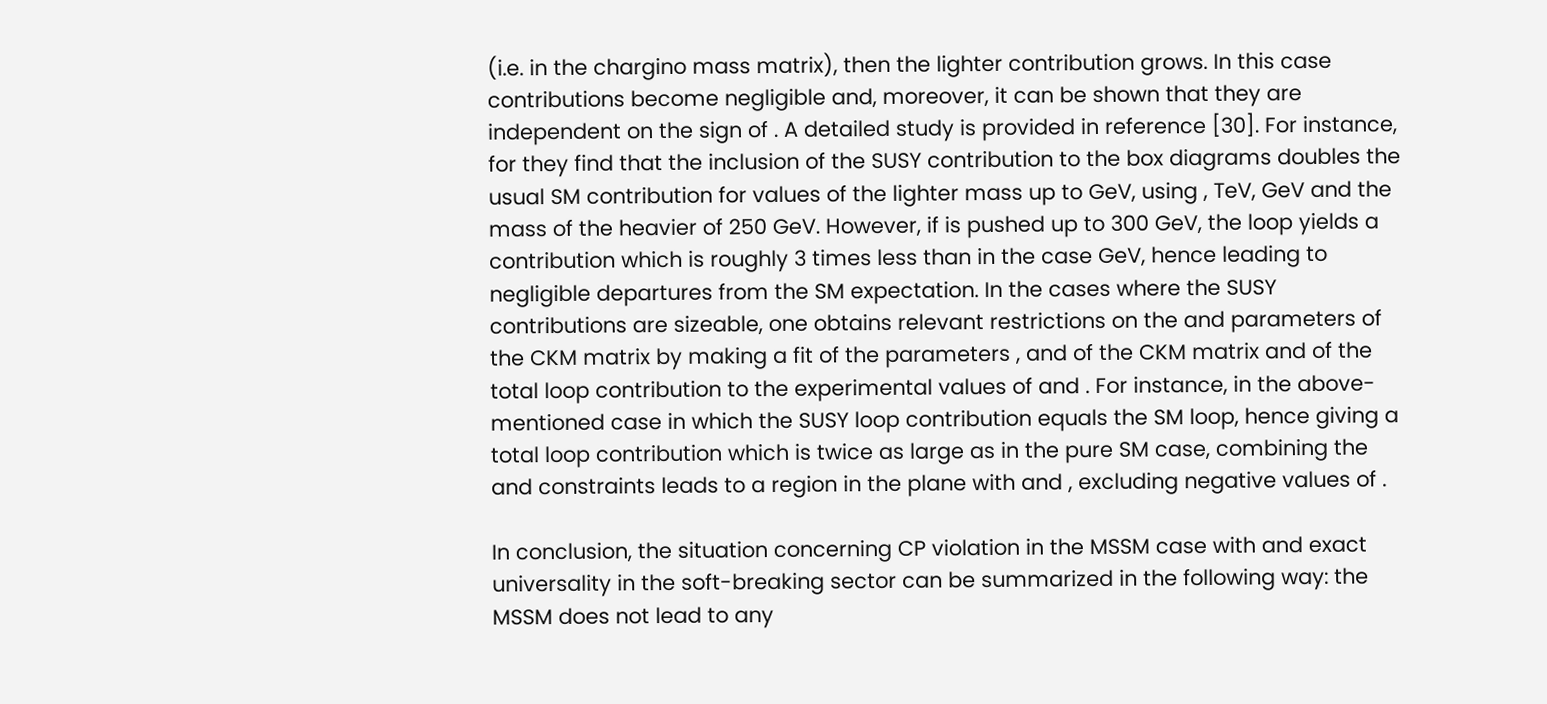(i.e. in the chargino mass matrix), then the lighter contribution grows. In this case contributions become negligible and, moreover, it can be shown that they are independent on the sign of . A detailed study is provided in reference [30]. For instance, for they find that the inclusion of the SUSY contribution to the box diagrams doubles the usual SM contribution for values of the lighter mass up to GeV, using , TeV, GeV and the mass of the heavier of 250 GeV. However, if is pushed up to 300 GeV, the loop yields a contribution which is roughly 3 times less than in the case GeV, hence leading to negligible departures from the SM expectation. In the cases where the SUSY contributions are sizeable, one obtains relevant restrictions on the and parameters of the CKM matrix by making a fit of the parameters , and of the CKM matrix and of the total loop contribution to the experimental values of and . For instance, in the above-mentioned case in which the SUSY loop contribution equals the SM loop, hence giving a total loop contribution which is twice as large as in the pure SM case, combining the and constraints leads to a region in the plane with and , excluding negative values of .

In conclusion, the situation concerning CP violation in the MSSM case with and exact universality in the soft-breaking sector can be summarized in the following way: the MSSM does not lead to any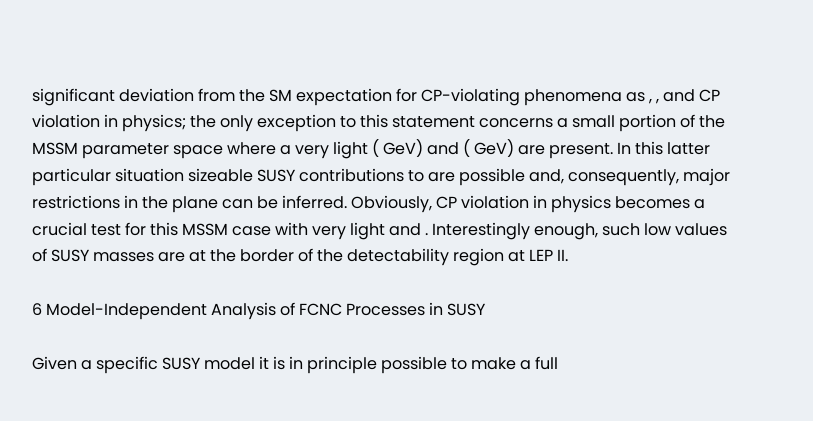significant deviation from the SM expectation for CP-violating phenomena as , , and CP violation in physics; the only exception to this statement concerns a small portion of the MSSM parameter space where a very light ( GeV) and ( GeV) are present. In this latter particular situation sizeable SUSY contributions to are possible and, consequently, major restrictions in the plane can be inferred. Obviously, CP violation in physics becomes a crucial test for this MSSM case with very light and . Interestingly enough, such low values of SUSY masses are at the border of the detectability region at LEP II.

6 Model-Independent Analysis of FCNC Processes in SUSY

Given a specific SUSY model it is in principle possible to make a full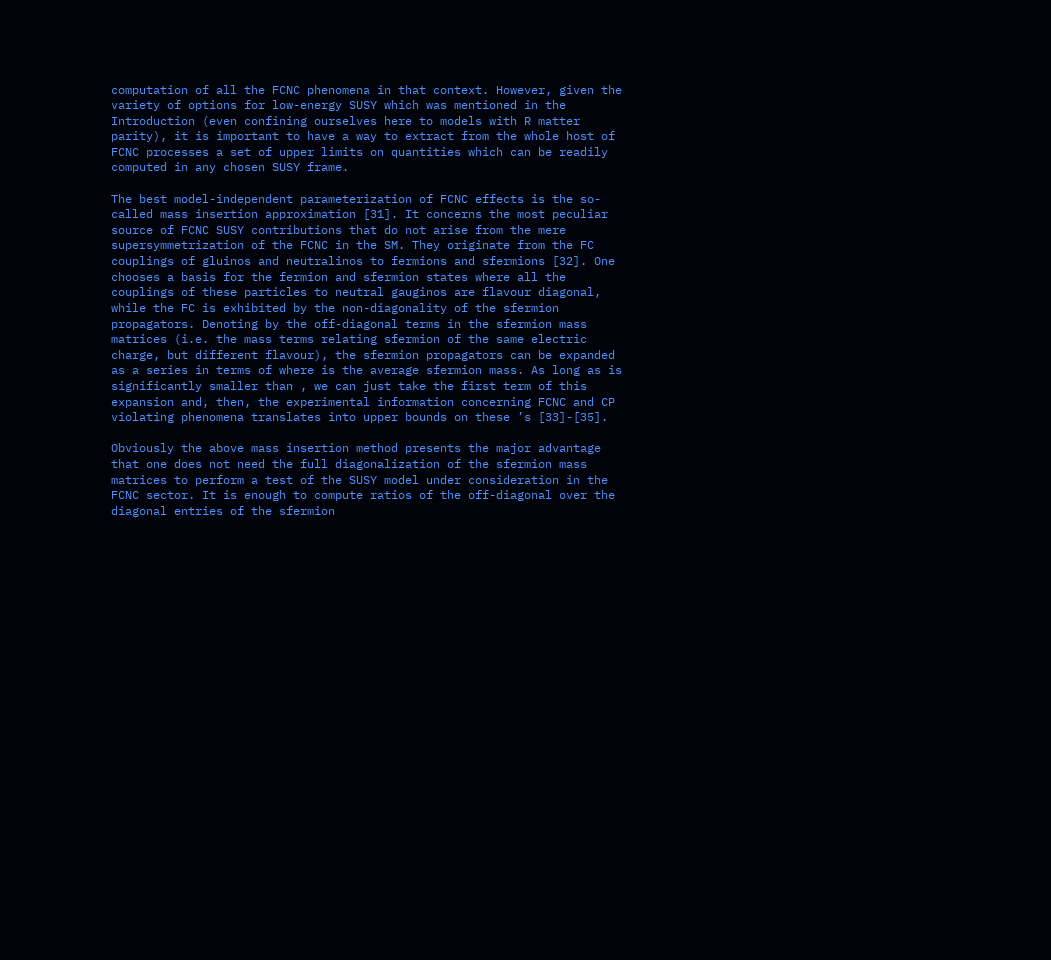computation of all the FCNC phenomena in that context. However, given the variety of options for low-energy SUSY which was mentioned in the Introduction (even confining ourselves here to models with R matter parity), it is important to have a way to extract from the whole host of FCNC processes a set of upper limits on quantities which can be readily computed in any chosen SUSY frame.

The best model-independent parameterization of FCNC effects is the so-called mass insertion approximation [31]. It concerns the most peculiar source of FCNC SUSY contributions that do not arise from the mere supersymmetrization of the FCNC in the SM. They originate from the FC couplings of gluinos and neutralinos to fermions and sfermions [32]. One chooses a basis for the fermion and sfermion states where all the couplings of these particles to neutral gauginos are flavour diagonal, while the FC is exhibited by the non-diagonality of the sfermion propagators. Denoting by the off-diagonal terms in the sfermion mass matrices (i.e. the mass terms relating sfermion of the same electric charge, but different flavour), the sfermion propagators can be expanded as a series in terms of where is the average sfermion mass. As long as is significantly smaller than , we can just take the first term of this expansion and, then, the experimental information concerning FCNC and CP violating phenomena translates into upper bounds on these ’s [33]-[35].

Obviously the above mass insertion method presents the major advantage that one does not need the full diagonalization of the sfermion mass matrices to perform a test of the SUSY model under consideration in the FCNC sector. It is enough to compute ratios of the off-diagonal over the diagonal entries of the sfermion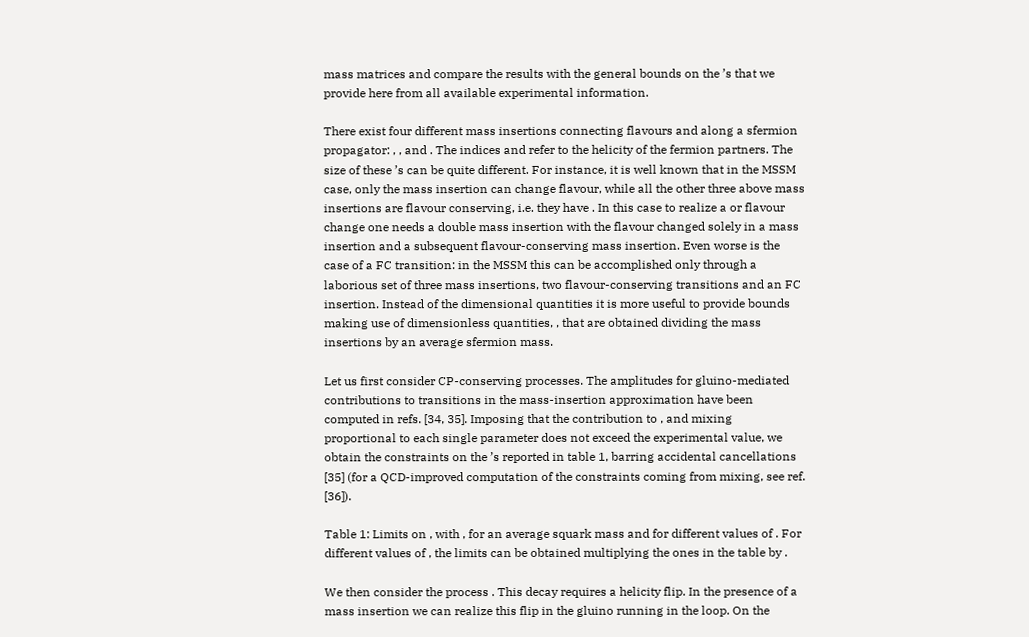mass matrices and compare the results with the general bounds on the ’s that we provide here from all available experimental information.

There exist four different mass insertions connecting flavours and along a sfermion propagator: , , and . The indices and refer to the helicity of the fermion partners. The size of these ’s can be quite different. For instance, it is well known that in the MSSM case, only the mass insertion can change flavour, while all the other three above mass insertions are flavour conserving, i.e. they have . In this case to realize a or flavour change one needs a double mass insertion with the flavour changed solely in a mass insertion and a subsequent flavour-conserving mass insertion. Even worse is the case of a FC transition: in the MSSM this can be accomplished only through a laborious set of three mass insertions, two flavour-conserving transitions and an FC insertion. Instead of the dimensional quantities it is more useful to provide bounds making use of dimensionless quantities, , that are obtained dividing the mass insertions by an average sfermion mass.

Let us first consider CP-conserving processes. The amplitudes for gluino-mediated contributions to transitions in the mass-insertion approximation have been computed in refs. [34, 35]. Imposing that the contribution to , and mixing proportional to each single parameter does not exceed the experimental value, we obtain the constraints on the ’s reported in table 1, barring accidental cancellations [35] (for a QCD-improved computation of the constraints coming from mixing, see ref. [36]).

Table 1: Limits on , with , for an average squark mass and for different values of . For different values of , the limits can be obtained multiplying the ones in the table by .

We then consider the process . This decay requires a helicity flip. In the presence of a mass insertion we can realize this flip in the gluino running in the loop. On the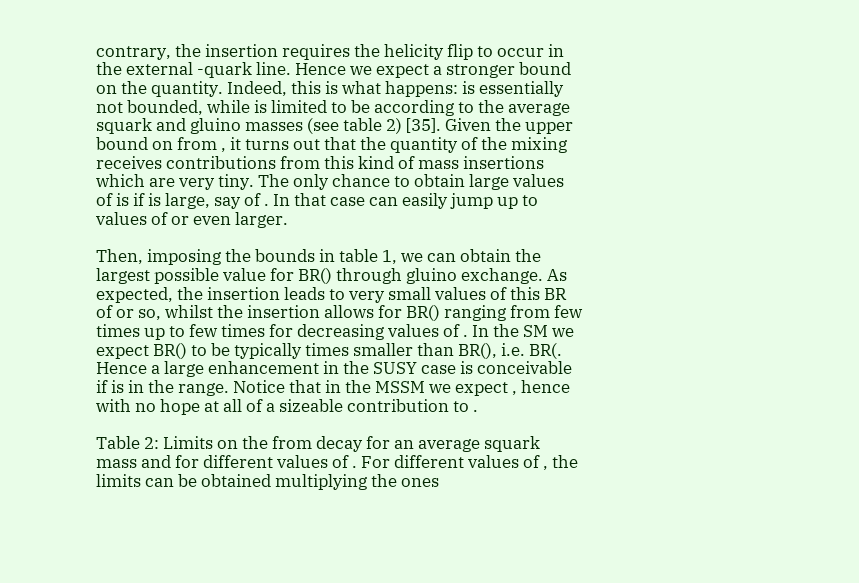contrary, the insertion requires the helicity flip to occur in the external -quark line. Hence we expect a stronger bound on the quantity. Indeed, this is what happens: is essentially not bounded, while is limited to be according to the average squark and gluino masses (see table 2) [35]. Given the upper bound on from , it turns out that the quantity of the mixing receives contributions from this kind of mass insertions which are very tiny. The only chance to obtain large values of is if is large, say of . In that case can easily jump up to values of or even larger.

Then, imposing the bounds in table 1, we can obtain the largest possible value for BR() through gluino exchange. As expected, the insertion leads to very small values of this BR of or so, whilst the insertion allows for BR() ranging from few times up to few times for decreasing values of . In the SM we expect BR() to be typically times smaller than BR(), i.e. BR(. Hence a large enhancement in the SUSY case is conceivable if is in the range. Notice that in the MSSM we expect , hence with no hope at all of a sizeable contribution to .

Table 2: Limits on the from decay for an average squark mass and for different values of . For different values of , the limits can be obtained multiplying the ones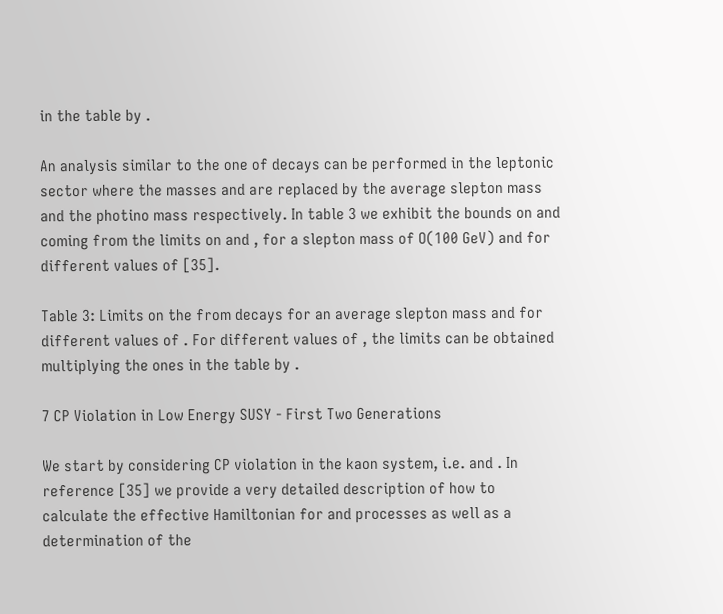in the table by .

An analysis similar to the one of decays can be performed in the leptonic sector where the masses and are replaced by the average slepton mass and the photino mass respectively. In table 3 we exhibit the bounds on and coming from the limits on and , for a slepton mass of O(100 GeV) and for different values of [35].

Table 3: Limits on the from decays for an average slepton mass and for different values of . For different values of , the limits can be obtained multiplying the ones in the table by .

7 CP Violation in Low Energy SUSY - First Two Generations

We start by considering CP violation in the kaon system, i.e. and . In reference [35] we provide a very detailed description of how to calculate the effective Hamiltonian for and processes as well as a determination of the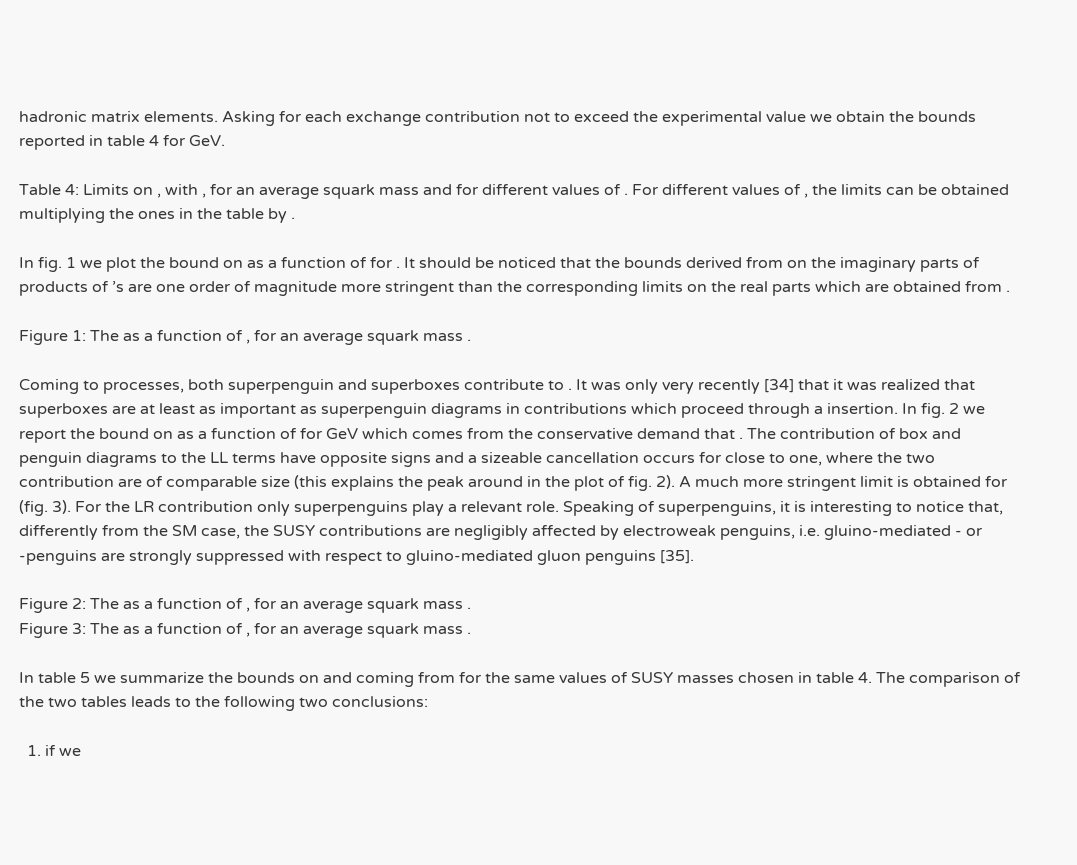hadronic matrix elements. Asking for each exchange contribution not to exceed the experimental value we obtain the bounds reported in table 4 for GeV.

Table 4: Limits on , with , for an average squark mass and for different values of . For different values of , the limits can be obtained multiplying the ones in the table by .

In fig. 1 we plot the bound on as a function of for . It should be noticed that the bounds derived from on the imaginary parts of products of ’s are one order of magnitude more stringent than the corresponding limits on the real parts which are obtained from .

Figure 1: The as a function of , for an average squark mass .

Coming to processes, both superpenguin and superboxes contribute to . It was only very recently [34] that it was realized that superboxes are at least as important as superpenguin diagrams in contributions which proceed through a insertion. In fig. 2 we report the bound on as a function of for GeV which comes from the conservative demand that . The contribution of box and penguin diagrams to the LL terms have opposite signs and a sizeable cancellation occurs for close to one, where the two contribution are of comparable size (this explains the peak around in the plot of fig. 2). A much more stringent limit is obtained for (fig. 3). For the LR contribution only superpenguins play a relevant role. Speaking of superpenguins, it is interesting to notice that, differently from the SM case, the SUSY contributions are negligibly affected by electroweak penguins, i.e. gluino-mediated - or -penguins are strongly suppressed with respect to gluino-mediated gluon penguins [35].

Figure 2: The as a function of , for an average squark mass .
Figure 3: The as a function of , for an average squark mass .

In table 5 we summarize the bounds on and coming from for the same values of SUSY masses chosen in table 4. The comparison of the two tables leads to the following two conclusions:

  1. if we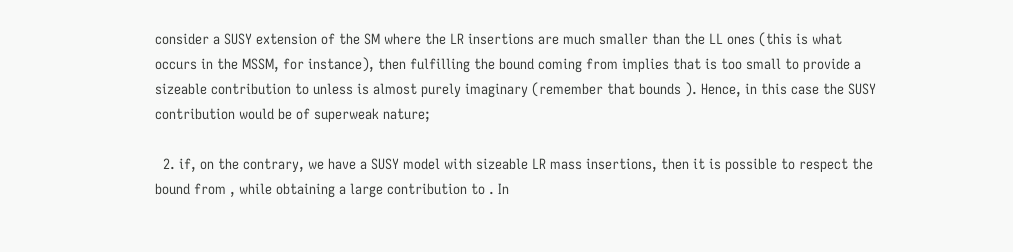consider a SUSY extension of the SM where the LR insertions are much smaller than the LL ones (this is what occurs in the MSSM, for instance), then fulfilling the bound coming from implies that is too small to provide a sizeable contribution to unless is almost purely imaginary (remember that bounds ). Hence, in this case the SUSY contribution would be of superweak nature;

  2. if, on the contrary, we have a SUSY model with sizeable LR mass insertions, then it is possible to respect the bound from , while obtaining a large contribution to . In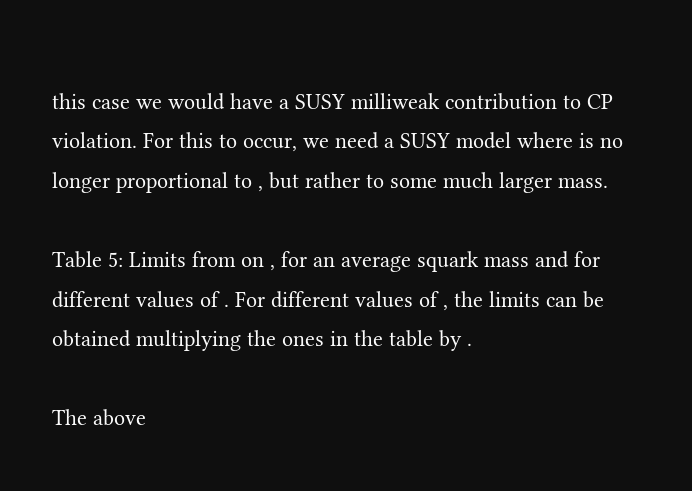this case we would have a SUSY milliweak contribution to CP violation. For this to occur, we need a SUSY model where is no longer proportional to , but rather to some much larger mass.

Table 5: Limits from on , for an average squark mass and for different values of . For different values of , the limits can be obtained multiplying the ones in the table by .

The above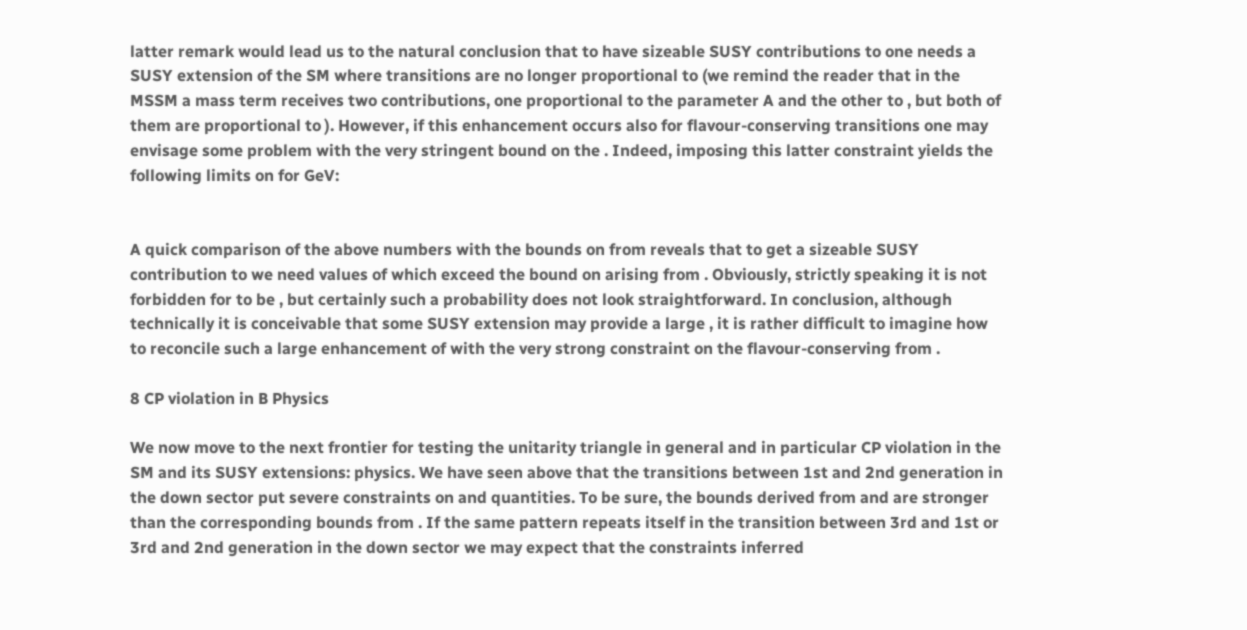latter remark would lead us to the natural conclusion that to have sizeable SUSY contributions to one needs a SUSY extension of the SM where transitions are no longer proportional to (we remind the reader that in the MSSM a mass term receives two contributions, one proportional to the parameter A and the other to , but both of them are proportional to ). However, if this enhancement occurs also for flavour-conserving transitions one may envisage some problem with the very stringent bound on the . Indeed, imposing this latter constraint yields the following limits on for GeV:


A quick comparison of the above numbers with the bounds on from reveals that to get a sizeable SUSY contribution to we need values of which exceed the bound on arising from . Obviously, strictly speaking it is not forbidden for to be , but certainly such a probability does not look straightforward. In conclusion, although technically it is conceivable that some SUSY extension may provide a large , it is rather difficult to imagine how to reconcile such a large enhancement of with the very strong constraint on the flavour-conserving from .

8 CP violation in B Physics

We now move to the next frontier for testing the unitarity triangle in general and in particular CP violation in the SM and its SUSY extensions: physics. We have seen above that the transitions between 1st and 2nd generation in the down sector put severe constraints on and quantities. To be sure, the bounds derived from and are stronger than the corresponding bounds from . If the same pattern repeats itself in the transition between 3rd and 1st or 3rd and 2nd generation in the down sector we may expect that the constraints inferred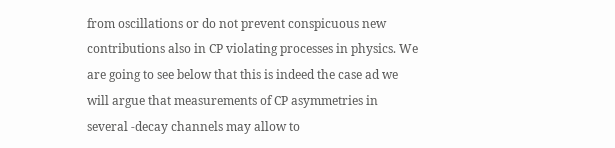from oscillations or do not prevent conspicuous new contributions also in CP violating processes in physics. We are going to see below that this is indeed the case ad we will argue that measurements of CP asymmetries in several -decay channels may allow to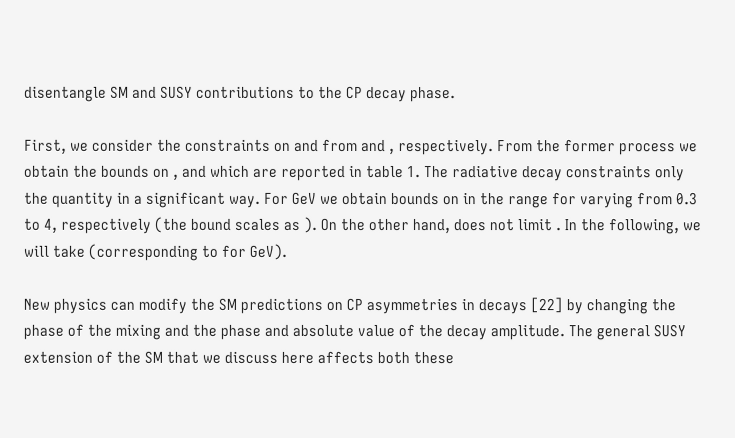disentangle SM and SUSY contributions to the CP decay phase.

First, we consider the constraints on and from and , respectively. From the former process we obtain the bounds on , and which are reported in table 1. The radiative decay constraints only the quantity in a significant way. For GeV we obtain bounds on in the range for varying from 0.3 to 4, respectively (the bound scales as ). On the other hand, does not limit . In the following, we will take (corresponding to for GeV).

New physics can modify the SM predictions on CP asymmetries in decays [22] by changing the phase of the mixing and the phase and absolute value of the decay amplitude. The general SUSY extension of the SM that we discuss here affects both these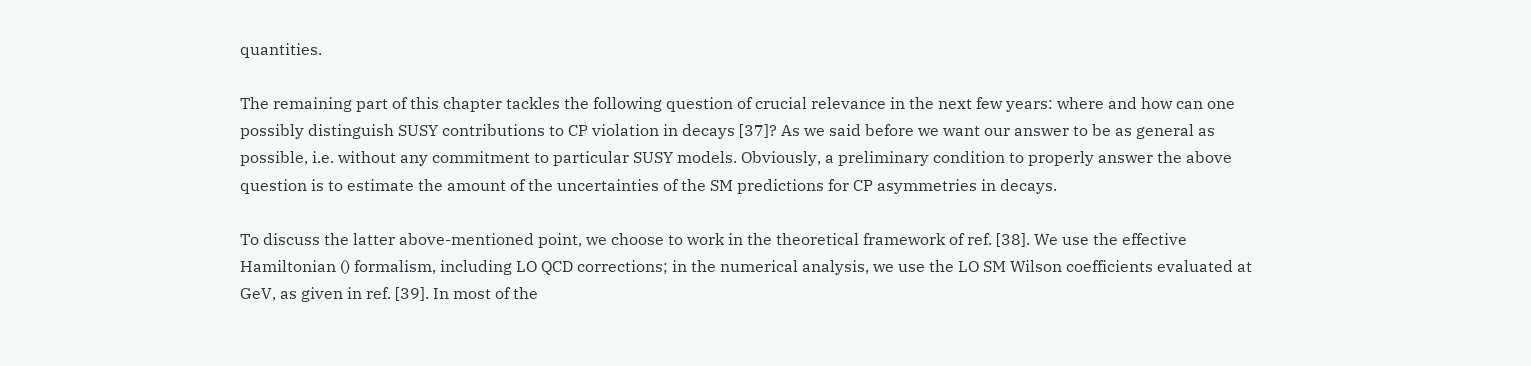quantities.

The remaining part of this chapter tackles the following question of crucial relevance in the next few years: where and how can one possibly distinguish SUSY contributions to CP violation in decays [37]? As we said before we want our answer to be as general as possible, i.e. without any commitment to particular SUSY models. Obviously, a preliminary condition to properly answer the above question is to estimate the amount of the uncertainties of the SM predictions for CP asymmetries in decays.

To discuss the latter above-mentioned point, we choose to work in the theoretical framework of ref. [38]. We use the effective Hamiltonian () formalism, including LO QCD corrections; in the numerical analysis, we use the LO SM Wilson coefficients evaluated at GeV, as given in ref. [39]. In most of the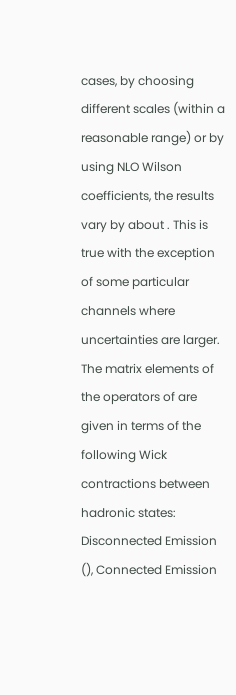cases, by choosing different scales (within a reasonable range) or by using NLO Wilson coefficients, the results vary by about . This is true with the exception of some particular channels where uncertainties are larger. The matrix elements of the operators of are given in terms of the following Wick contractions between hadronic states: Disconnected Emission (), Connected Emission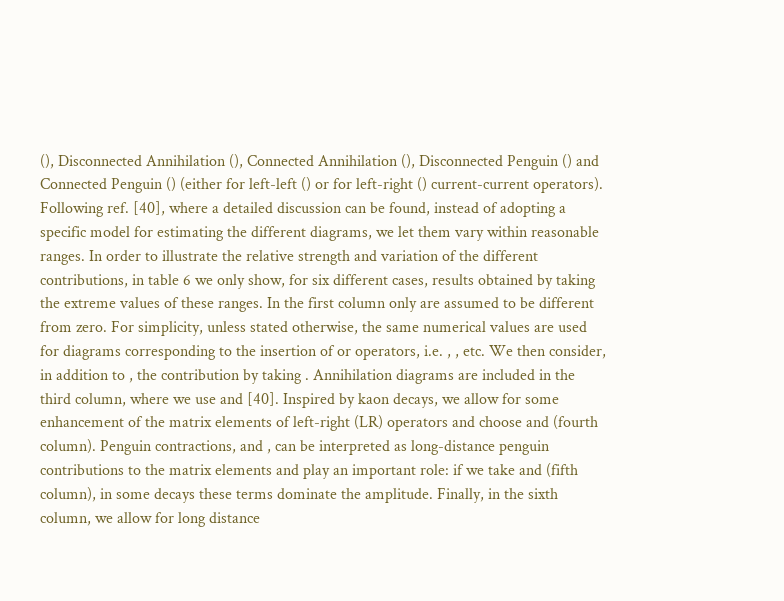(), Disconnected Annihilation (), Connected Annihilation (), Disconnected Penguin () and Connected Penguin () (either for left-left () or for left-right () current-current operators). Following ref. [40], where a detailed discussion can be found, instead of adopting a specific model for estimating the different diagrams, we let them vary within reasonable ranges. In order to illustrate the relative strength and variation of the different contributions, in table 6 we only show, for six different cases, results obtained by taking the extreme values of these ranges. In the first column only are assumed to be different from zero. For simplicity, unless stated otherwise, the same numerical values are used for diagrams corresponding to the insertion of or operators, i.e. , , etc. We then consider, in addition to , the contribution by taking . Annihilation diagrams are included in the third column, where we use and [40]. Inspired by kaon decays, we allow for some enhancement of the matrix elements of left-right (LR) operators and choose and (fourth column). Penguin contractions, and , can be interpreted as long-distance penguin contributions to the matrix elements and play an important role: if we take and (fifth column), in some decays these terms dominate the amplitude. Finally, in the sixth column, we allow for long distance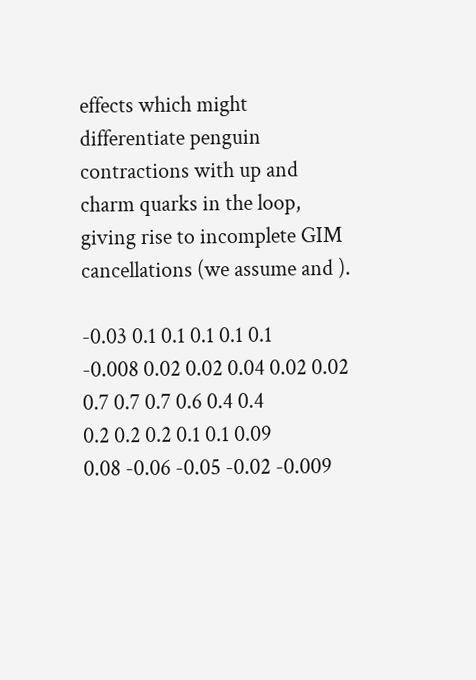effects which might differentiate penguin contractions with up and charm quarks in the loop, giving rise to incomplete GIM cancellations (we assume and ).

-0.03 0.1 0.1 0.1 0.1 0.1
-0.008 0.02 0.02 0.04 0.02 0.02
0.7 0.7 0.7 0.6 0.4 0.4
0.2 0.2 0.2 0.1 0.1 0.09
0.08 -0.06 -0.05 -0.02 -0.009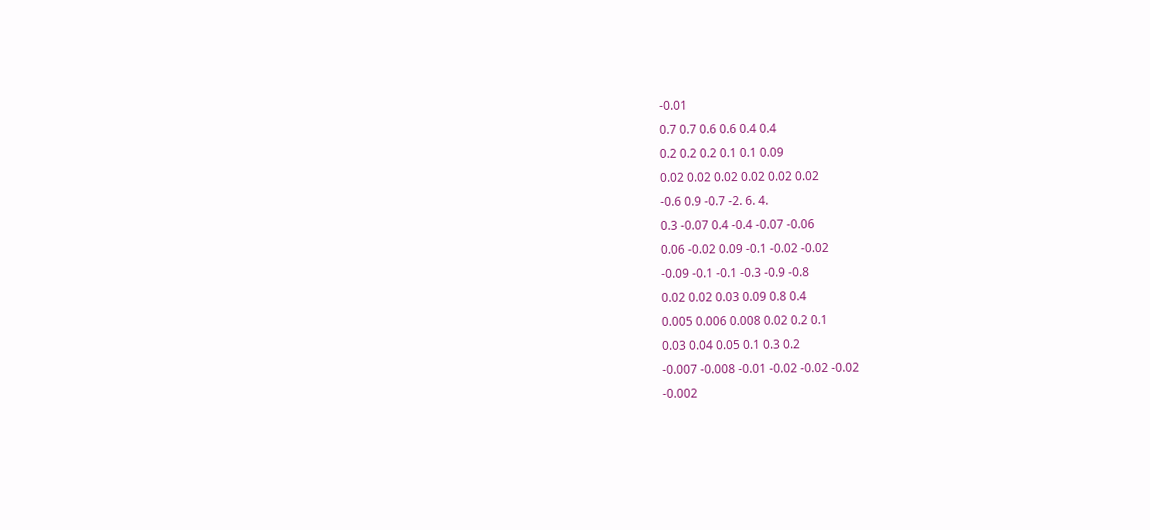-0.01
0.7 0.7 0.6 0.6 0.4 0.4
0.2 0.2 0.2 0.1 0.1 0.09
0.02 0.02 0.02 0.02 0.02 0.02
-0.6 0.9 -0.7 -2. 6. 4.
0.3 -0.07 0.4 -0.4 -0.07 -0.06
0.06 -0.02 0.09 -0.1 -0.02 -0.02
-0.09 -0.1 -0.1 -0.3 -0.9 -0.8
0.02 0.02 0.03 0.09 0.8 0.4
0.005 0.006 0.008 0.02 0.2 0.1
0.03 0.04 0.05 0.1 0.3 0.2
-0.007 -0.008 -0.01 -0.02 -0.02 -0.02
-0.002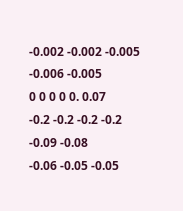-0.002 -0.002 -0.005 -0.006 -0.005
0 0 0 0 0. 0.07
-0.2 -0.2 -0.2 -0.2 -0.09 -0.08
-0.06 -0.05 -0.05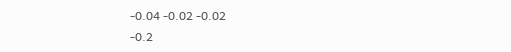-0.04 -0.02 -0.02
-0.2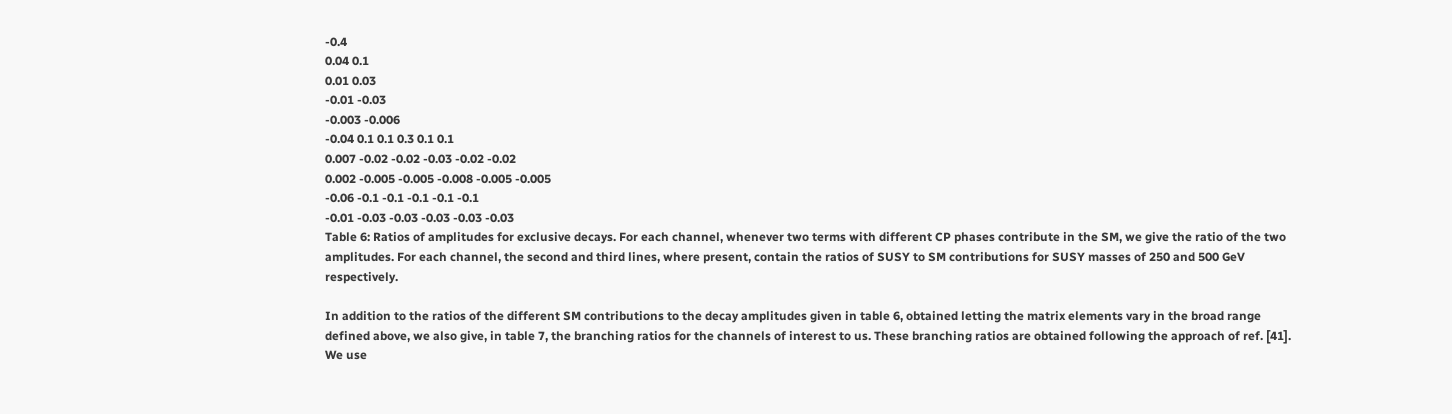-0.4
0.04 0.1
0.01 0.03
-0.01 -0.03
-0.003 -0.006
-0.04 0.1 0.1 0.3 0.1 0.1
0.007 -0.02 -0.02 -0.03 -0.02 -0.02
0.002 -0.005 -0.005 -0.008 -0.005 -0.005
-0.06 -0.1 -0.1 -0.1 -0.1 -0.1
-0.01 -0.03 -0.03 -0.03 -0.03 -0.03
Table 6: Ratios of amplitudes for exclusive decays. For each channel, whenever two terms with different CP phases contribute in the SM, we give the ratio of the two amplitudes. For each channel, the second and third lines, where present, contain the ratios of SUSY to SM contributions for SUSY masses of 250 and 500 GeV respectively.

In addition to the ratios of the different SM contributions to the decay amplitudes given in table 6, obtained letting the matrix elements vary in the broad range defined above, we also give, in table 7, the branching ratios for the channels of interest to us. These branching ratios are obtained following the approach of ref. [41]. We use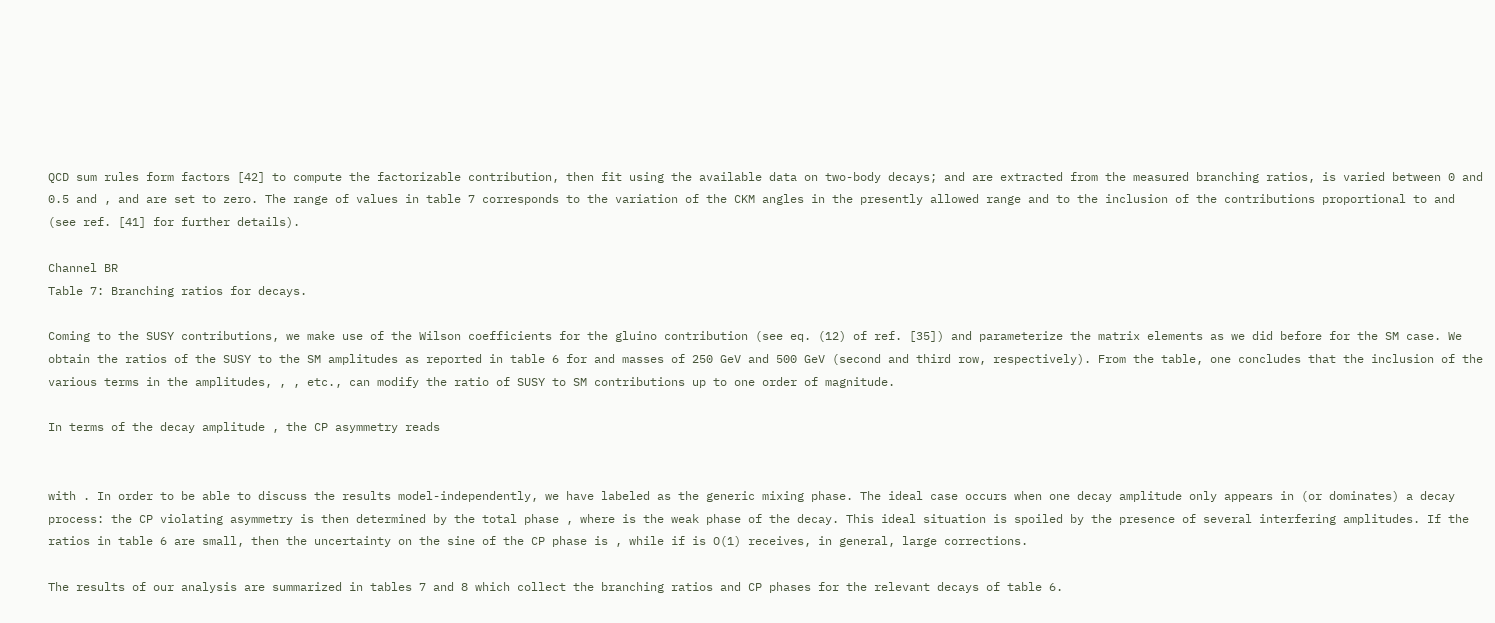QCD sum rules form factors [42] to compute the factorizable contribution, then fit using the available data on two-body decays; and are extracted from the measured branching ratios, is varied between 0 and 0.5 and , and are set to zero. The range of values in table 7 corresponds to the variation of the CKM angles in the presently allowed range and to the inclusion of the contributions proportional to and (see ref. [41] for further details).

Channel BR
Table 7: Branching ratios for decays.

Coming to the SUSY contributions, we make use of the Wilson coefficients for the gluino contribution (see eq. (12) of ref. [35]) and parameterize the matrix elements as we did before for the SM case. We obtain the ratios of the SUSY to the SM amplitudes as reported in table 6 for and masses of 250 GeV and 500 GeV (second and third row, respectively). From the table, one concludes that the inclusion of the various terms in the amplitudes, , , etc., can modify the ratio of SUSY to SM contributions up to one order of magnitude.

In terms of the decay amplitude , the CP asymmetry reads


with . In order to be able to discuss the results model-independently, we have labeled as the generic mixing phase. The ideal case occurs when one decay amplitude only appears in (or dominates) a decay process: the CP violating asymmetry is then determined by the total phase , where is the weak phase of the decay. This ideal situation is spoiled by the presence of several interfering amplitudes. If the ratios in table 6 are small, then the uncertainty on the sine of the CP phase is , while if is O(1) receives, in general, large corrections.

The results of our analysis are summarized in tables 7 and 8 which collect the branching ratios and CP phases for the relevant decays of table 6.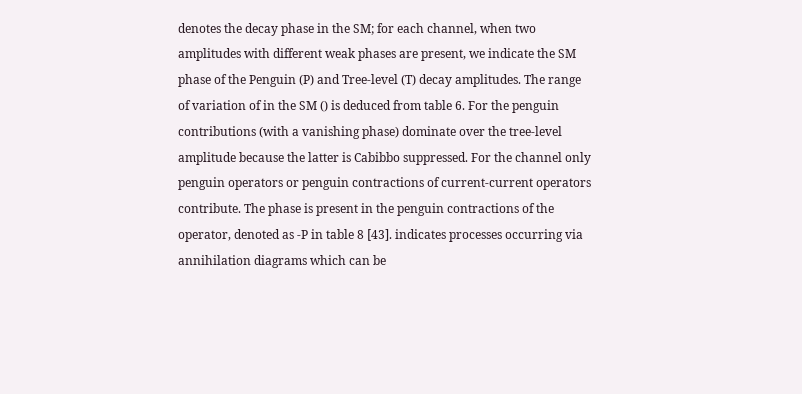denotes the decay phase in the SM; for each channel, when two amplitudes with different weak phases are present, we indicate the SM phase of the Penguin (P) and Tree-level (T) decay amplitudes. The range of variation of in the SM () is deduced from table 6. For the penguin contributions (with a vanishing phase) dominate over the tree-level amplitude because the latter is Cabibbo suppressed. For the channel only penguin operators or penguin contractions of current-current operators contribute. The phase is present in the penguin contractions of the operator, denoted as -P in table 8 [43]. indicates processes occurring via annihilation diagrams which can be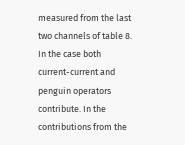measured from the last two channels of table 8. In the case both current-current and penguin operators contribute. In the contributions from the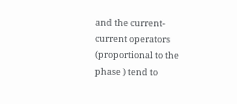and the current-current operators (proportional to the phase ) tend to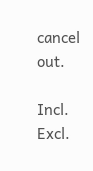cancel out.

Incl. Excl.